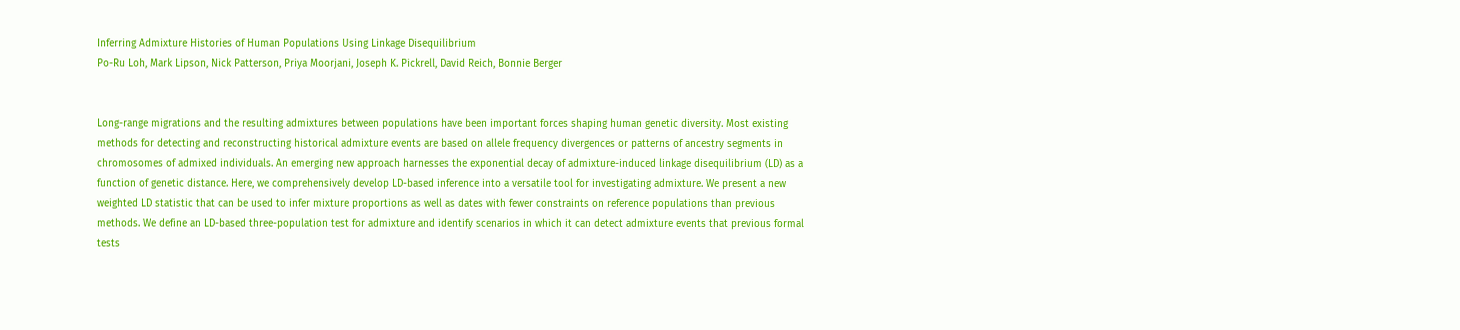Inferring Admixture Histories of Human Populations Using Linkage Disequilibrium
Po-Ru Loh, Mark Lipson, Nick Patterson, Priya Moorjani, Joseph K. Pickrell, David Reich, Bonnie Berger


Long-range migrations and the resulting admixtures between populations have been important forces shaping human genetic diversity. Most existing methods for detecting and reconstructing historical admixture events are based on allele frequency divergences or patterns of ancestry segments in chromosomes of admixed individuals. An emerging new approach harnesses the exponential decay of admixture-induced linkage disequilibrium (LD) as a function of genetic distance. Here, we comprehensively develop LD-based inference into a versatile tool for investigating admixture. We present a new weighted LD statistic that can be used to infer mixture proportions as well as dates with fewer constraints on reference populations than previous methods. We define an LD-based three-population test for admixture and identify scenarios in which it can detect admixture events that previous formal tests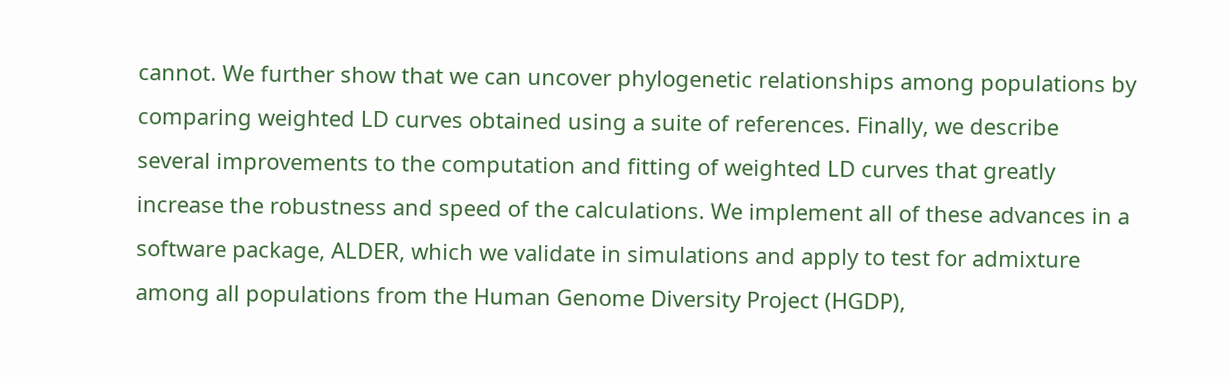cannot. We further show that we can uncover phylogenetic relationships among populations by comparing weighted LD curves obtained using a suite of references. Finally, we describe several improvements to the computation and fitting of weighted LD curves that greatly increase the robustness and speed of the calculations. We implement all of these advances in a software package, ALDER, which we validate in simulations and apply to test for admixture among all populations from the Human Genome Diversity Project (HGDP),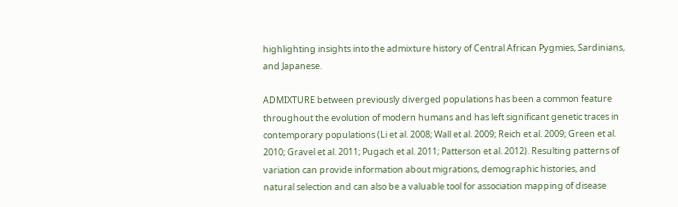highlighting insights into the admixture history of Central African Pygmies, Sardinians, and Japanese.

ADMIXTURE between previously diverged populations has been a common feature throughout the evolution of modern humans and has left significant genetic traces in contemporary populations (Li et al. 2008; Wall et al. 2009; Reich et al. 2009; Green et al. 2010; Gravel et al. 2011; Pugach et al. 2011; Patterson et al. 2012). Resulting patterns of variation can provide information about migrations, demographic histories, and natural selection and can also be a valuable tool for association mapping of disease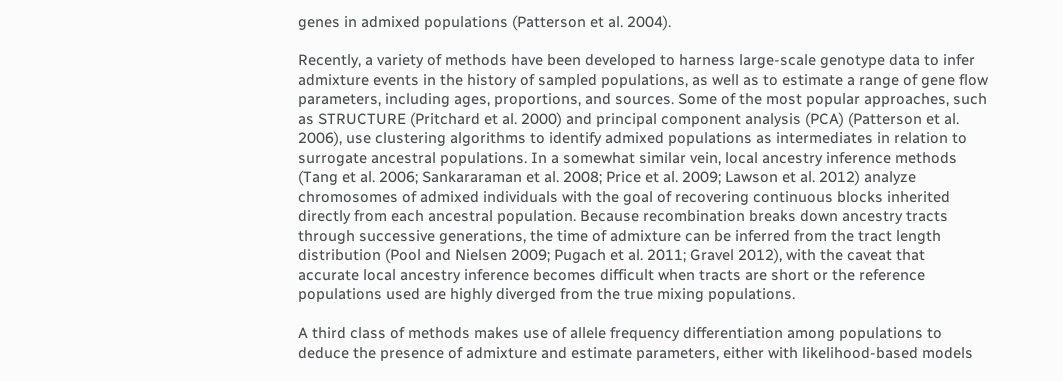genes in admixed populations (Patterson et al. 2004).

Recently, a variety of methods have been developed to harness large-scale genotype data to infer admixture events in the history of sampled populations, as well as to estimate a range of gene flow parameters, including ages, proportions, and sources. Some of the most popular approaches, such as STRUCTURE (Pritchard et al. 2000) and principal component analysis (PCA) (Patterson et al. 2006), use clustering algorithms to identify admixed populations as intermediates in relation to surrogate ancestral populations. In a somewhat similar vein, local ancestry inference methods (Tang et al. 2006; Sankararaman et al. 2008; Price et al. 2009; Lawson et al. 2012) analyze chromosomes of admixed individuals with the goal of recovering continuous blocks inherited directly from each ancestral population. Because recombination breaks down ancestry tracts through successive generations, the time of admixture can be inferred from the tract length distribution (Pool and Nielsen 2009; Pugach et al. 2011; Gravel 2012), with the caveat that accurate local ancestry inference becomes difficult when tracts are short or the reference populations used are highly diverged from the true mixing populations.

A third class of methods makes use of allele frequency differentiation among populations to deduce the presence of admixture and estimate parameters, either with likelihood-based models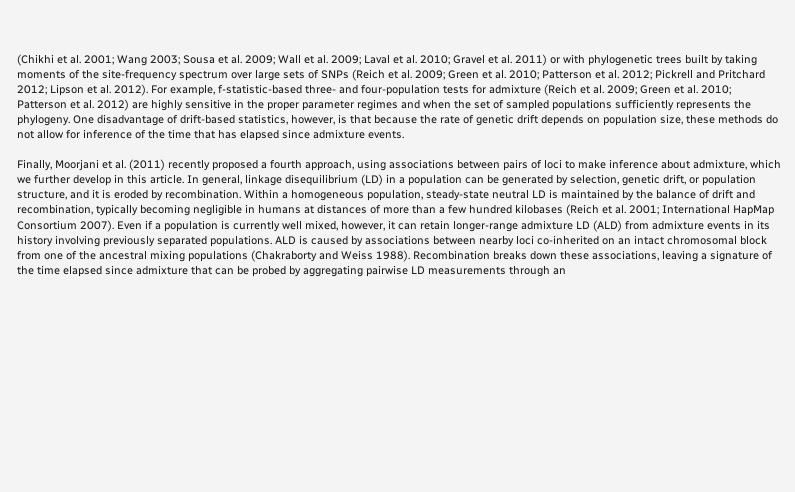(Chikhi et al. 2001; Wang 2003; Sousa et al. 2009; Wall et al. 2009; Laval et al. 2010; Gravel et al. 2011) or with phylogenetic trees built by taking moments of the site-frequency spectrum over large sets of SNPs (Reich et al. 2009; Green et al. 2010; Patterson et al. 2012; Pickrell and Pritchard 2012; Lipson et al. 2012). For example, f-statistic-based three- and four-population tests for admixture (Reich et al. 2009; Green et al. 2010; Patterson et al. 2012) are highly sensitive in the proper parameter regimes and when the set of sampled populations sufficiently represents the phylogeny. One disadvantage of drift-based statistics, however, is that because the rate of genetic drift depends on population size, these methods do not allow for inference of the time that has elapsed since admixture events.

Finally, Moorjani et al. (2011) recently proposed a fourth approach, using associations between pairs of loci to make inference about admixture, which we further develop in this article. In general, linkage disequilibrium (LD) in a population can be generated by selection, genetic drift, or population structure, and it is eroded by recombination. Within a homogeneous population, steady-state neutral LD is maintained by the balance of drift and recombination, typically becoming negligible in humans at distances of more than a few hundred kilobases (Reich et al. 2001; International HapMap Consortium 2007). Even if a population is currently well mixed, however, it can retain longer-range admixture LD (ALD) from admixture events in its history involving previously separated populations. ALD is caused by associations between nearby loci co-inherited on an intact chromosomal block from one of the ancestral mixing populations (Chakraborty and Weiss 1988). Recombination breaks down these associations, leaving a signature of the time elapsed since admixture that can be probed by aggregating pairwise LD measurements through an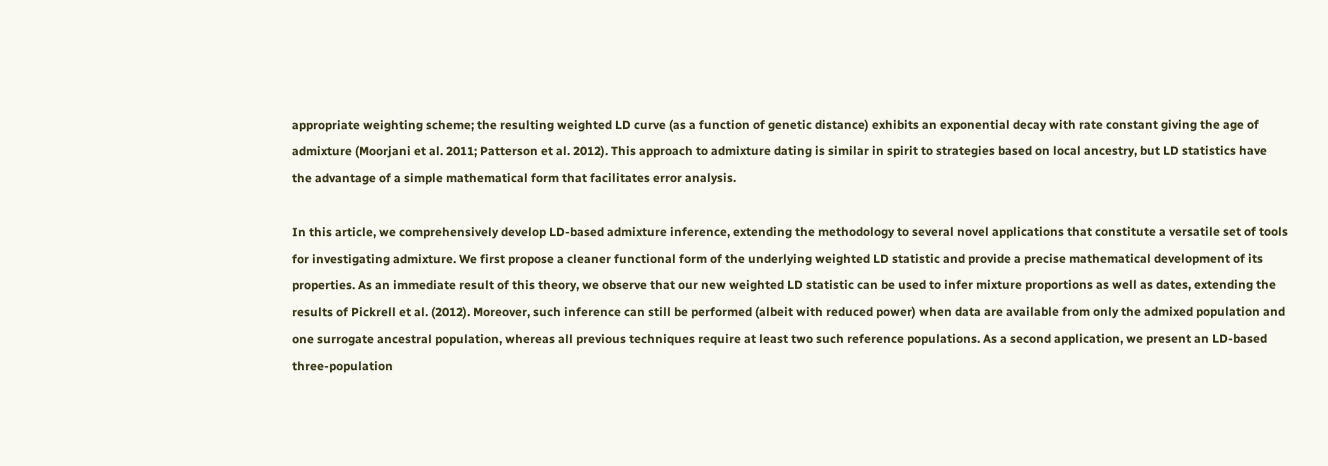appropriate weighting scheme; the resulting weighted LD curve (as a function of genetic distance) exhibits an exponential decay with rate constant giving the age of admixture (Moorjani et al. 2011; Patterson et al. 2012). This approach to admixture dating is similar in spirit to strategies based on local ancestry, but LD statistics have the advantage of a simple mathematical form that facilitates error analysis.

In this article, we comprehensively develop LD-based admixture inference, extending the methodology to several novel applications that constitute a versatile set of tools for investigating admixture. We first propose a cleaner functional form of the underlying weighted LD statistic and provide a precise mathematical development of its properties. As an immediate result of this theory, we observe that our new weighted LD statistic can be used to infer mixture proportions as well as dates, extending the results of Pickrell et al. (2012). Moreover, such inference can still be performed (albeit with reduced power) when data are available from only the admixed population and one surrogate ancestral population, whereas all previous techniques require at least two such reference populations. As a second application, we present an LD-based three-population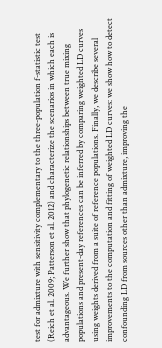test for admixture with sensitivity complementary to the three-population f-statistic test (Reich et al. 2009; Patterson et al. 2012) and characterize the scenarios in which each is advantageous. We further show that phylogenetic relationships between true mixing populations and present-day references can be inferred by comparing weighted LD curves using weights derived from a suite of reference populations. Finally, we describe several improvements to the computation and fitting of weighted LD curves: we show how to detect confounding LD from sources other than admixture, improving the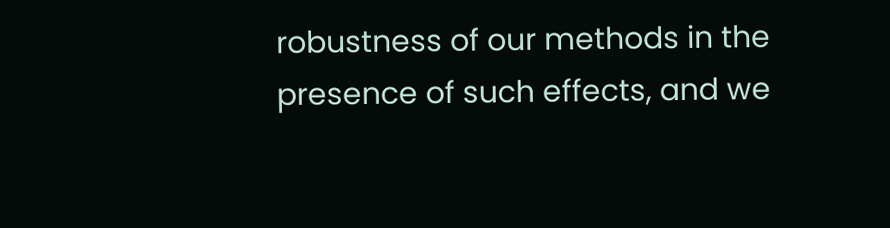robustness of our methods in the presence of such effects, and we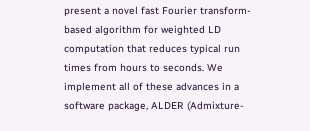present a novel fast Fourier transform-based algorithm for weighted LD computation that reduces typical run times from hours to seconds. We implement all of these advances in a software package, ALDER (Admixture-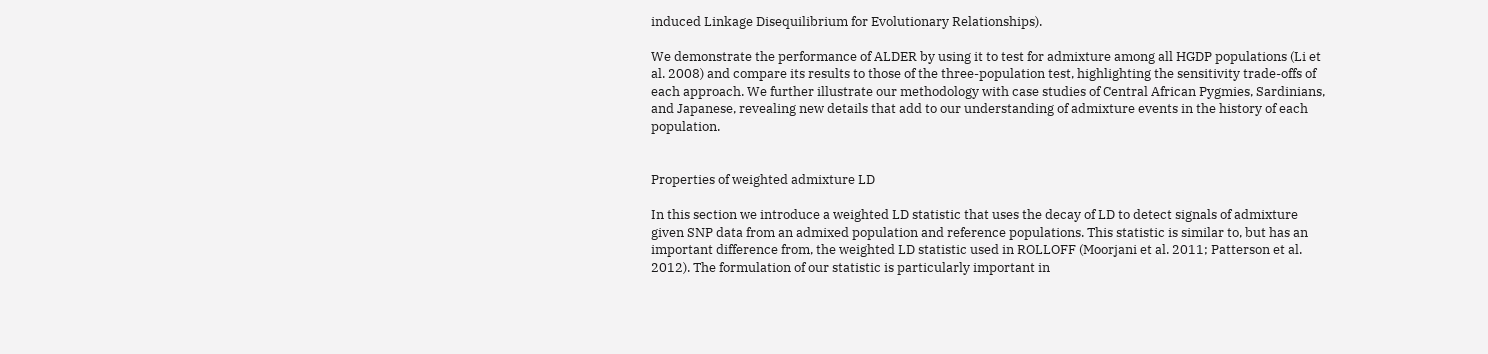induced Linkage Disequilibrium for Evolutionary Relationships).

We demonstrate the performance of ALDER by using it to test for admixture among all HGDP populations (Li et al. 2008) and compare its results to those of the three-population test, highlighting the sensitivity trade-offs of each approach. We further illustrate our methodology with case studies of Central African Pygmies, Sardinians, and Japanese, revealing new details that add to our understanding of admixture events in the history of each population.


Properties of weighted admixture LD

In this section we introduce a weighted LD statistic that uses the decay of LD to detect signals of admixture given SNP data from an admixed population and reference populations. This statistic is similar to, but has an important difference from, the weighted LD statistic used in ROLLOFF (Moorjani et al. 2011; Patterson et al. 2012). The formulation of our statistic is particularly important in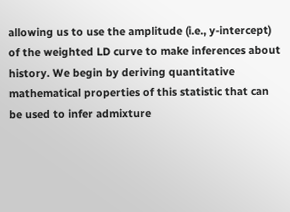allowing us to use the amplitude (i.e., y-intercept) of the weighted LD curve to make inferences about history. We begin by deriving quantitative mathematical properties of this statistic that can be used to infer admixture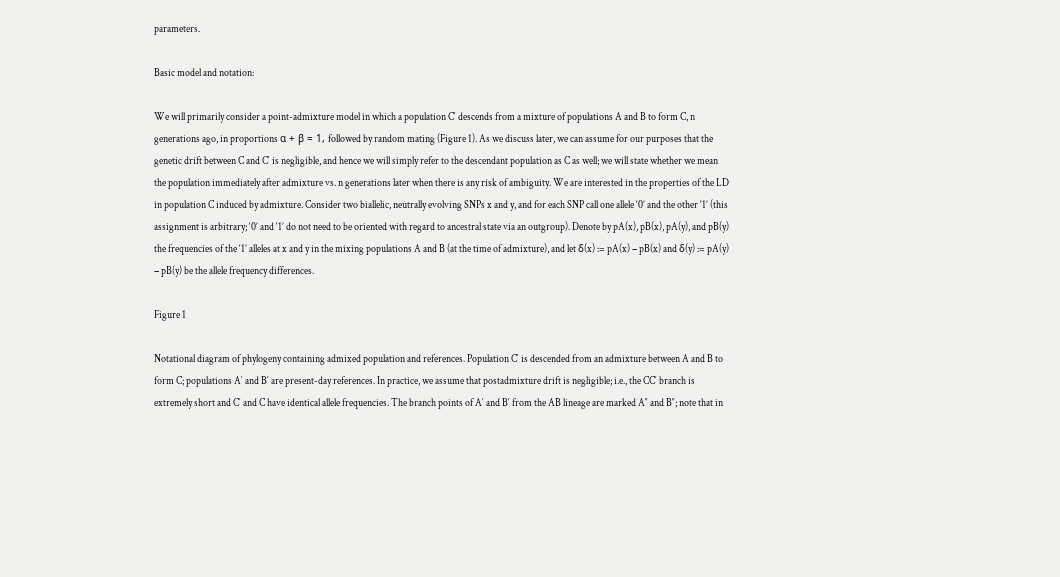parameters.

Basic model and notation:

We will primarily consider a point-admixture model in which a population C′ descends from a mixture of populations A and B to form C, n generations ago, in proportions α + β = 1, followed by random mating (Figure 1). As we discuss later, we can assume for our purposes that the genetic drift between C and C′ is negligible, and hence we will simply refer to the descendant population as C as well; we will state whether we mean the population immediately after admixture vs. n generations later when there is any risk of ambiguity. We are interested in the properties of the LD in population C induced by admixture. Consider two biallelic, neutrally evolving SNPs x and y, and for each SNP call one allele ‘0’ and the other ‘1’ (this assignment is arbitrary; ‘0’ and ‘1’ do not need to be oriented with regard to ancestral state via an outgroup). Denote by pA(x), pB(x), pA(y), and pB(y) the frequencies of the ‘1’ alleles at x and y in the mixing populations A and B (at the time of admixture), and let δ(x) := pA(x) − pB(x) and δ(y) := pA(y) − pB(y) be the allele frequency differences.

Figure 1

Notational diagram of phylogeny containing admixed population and references. Population C′ is descended from an admixture between A and B to form C; populations A′ and B′ are present-day references. In practice, we assume that postadmixture drift is negligible; i.e., the CC′ branch is extremely short and C′ and C have identical allele frequencies. The branch points of A′ and B′ from the AB lineage are marked A″ and B″; note that in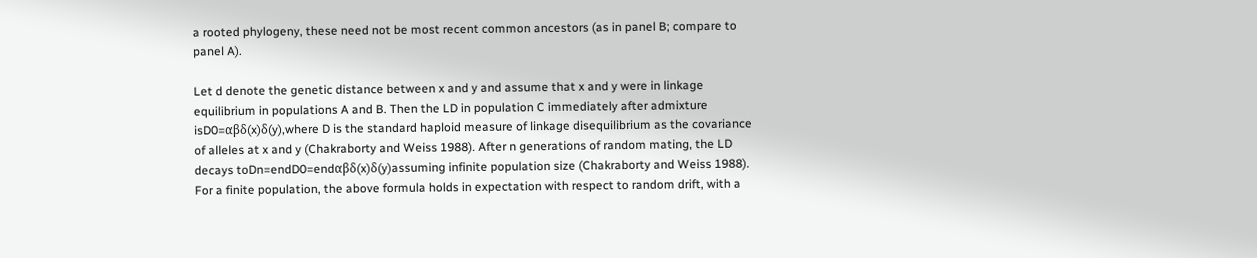a rooted phylogeny, these need not be most recent common ancestors (as in panel B; compare to panel A).

Let d denote the genetic distance between x and y and assume that x and y were in linkage equilibrium in populations A and B. Then the LD in population C immediately after admixture isD0=αβδ(x)δ(y),where D is the standard haploid measure of linkage disequilibrium as the covariance of alleles at x and y (Chakraborty and Weiss 1988). After n generations of random mating, the LD decays toDn=endD0=endαβδ(x)δ(y)assuming infinite population size (Chakraborty and Weiss 1988). For a finite population, the above formula holds in expectation with respect to random drift, with a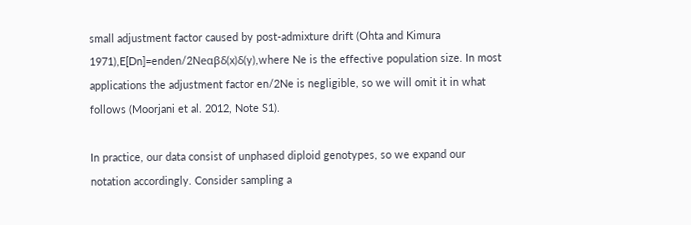small adjustment factor caused by post-admixture drift (Ohta and Kimura 1971),E[Dn]=enden/2Neαβδ(x)δ(y),where Ne is the effective population size. In most applications the adjustment factor en/2Ne is negligible, so we will omit it in what follows (Moorjani et al. 2012, Note S1).

In practice, our data consist of unphased diploid genotypes, so we expand our notation accordingly. Consider sampling a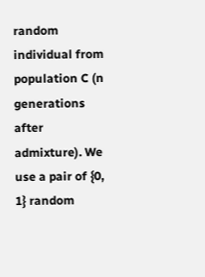random individual from population C (n generations after admixture). We use a pair of {0, 1} random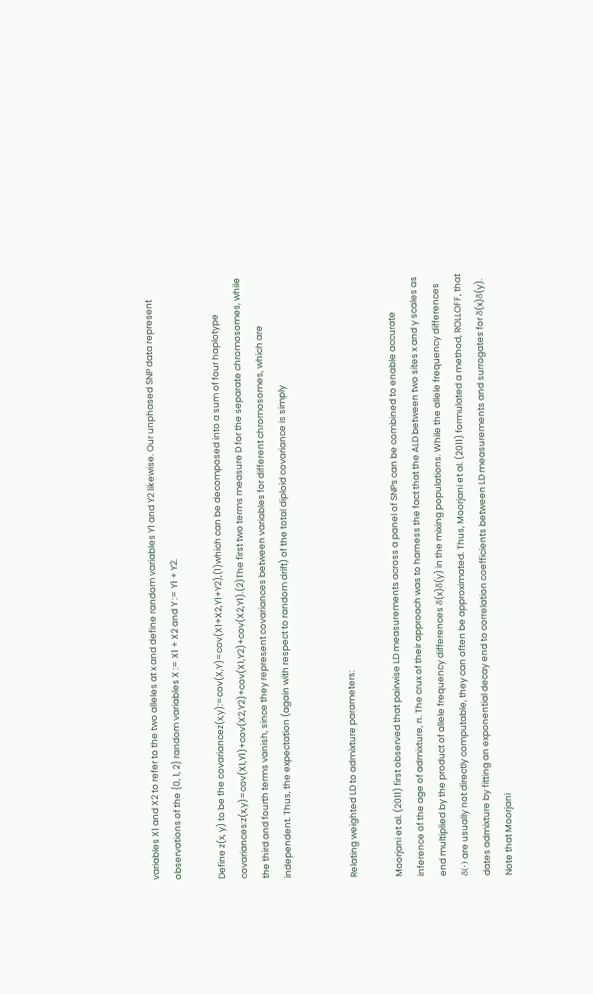variables X1 and X2 to refer to the two alleles at x and define random variables Y1 and Y2 likewise. Our unphased SNP data represent observations of the {0, 1, 2} random variables X := X1 + X2 and Y := Y1 + Y2.

Define z(x, y) to be the covariancez(x,y):=cov(X,Y)=cov(X1+X2,Y1+Y2),(1)which can be decomposed into a sum of four haplotype covariances:z(x,y)=cov(X1,Y1)+cov(X2,Y2)+cov(X1,Y2)+cov(X2,Y1).(2)The first two terms measure D for the separate chromosomes, while the third and fourth terms vanish, since they represent covariances between variables for different chromosomes, which are independent. Thus, the expectation (again with respect to random drift) of the total diploid covariance is simply


Relating weighted LD to admixture parameters:

Moorjani et al. (2011) first observed that pairwise LD measurements across a panel of SNPs can be combined to enable accurate inference of the age of admixture, n. The crux of their approach was to harness the fact that the ALD between two sites x and y scales as end multiplied by the product of allele frequency differences δ(x)δ(y) in the mixing populations. While the allele frequency differences δ(⋅) are usually not directly computable, they can often be approximated. Thus, Moorjani et al. (2011) formulated a method, ROLLOFF, that dates admixture by fitting an exponential decay end to correlation coefficients between LD measurements and surrogates for δ(x)δ(y). Note that Moorjani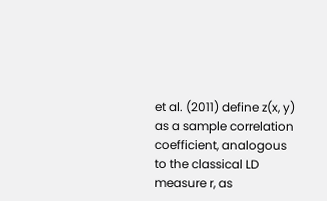et al. (2011) define z(x, y) as a sample correlation coefficient, analogous to the classical LD measure r, as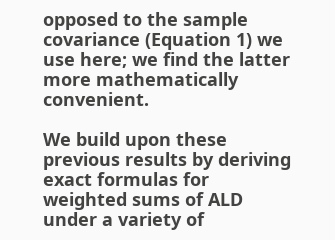opposed to the sample covariance (Equation 1) we use here; we find the latter more mathematically convenient.

We build upon these previous results by deriving exact formulas for weighted sums of ALD under a variety of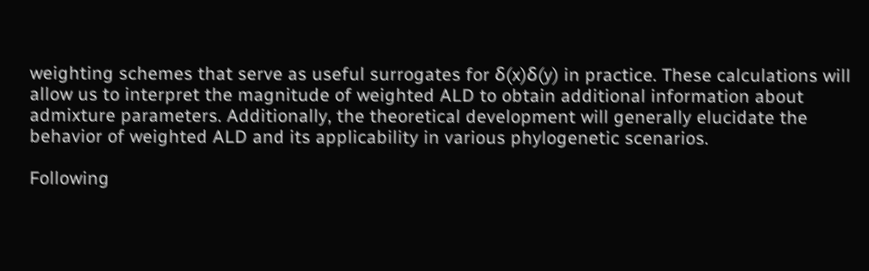weighting schemes that serve as useful surrogates for δ(x)δ(y) in practice. These calculations will allow us to interpret the magnitude of weighted ALD to obtain additional information about admixture parameters. Additionally, the theoretical development will generally elucidate the behavior of weighted ALD and its applicability in various phylogenetic scenarios.

Following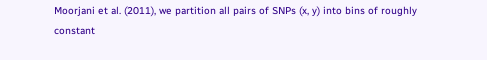Moorjani et al. (2011), we partition all pairs of SNPs (x, y) into bins of roughly constant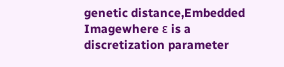genetic distance,Embedded Imagewhere ε is a discretization parameter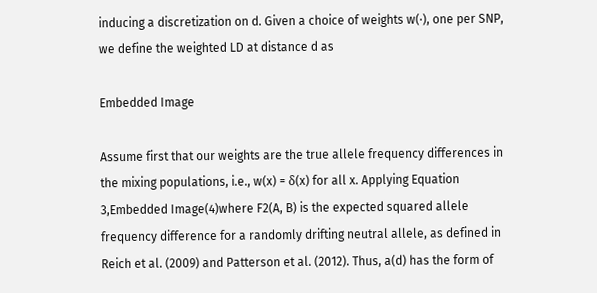inducing a discretization on d. Given a choice of weights w(⋅), one per SNP, we define the weighted LD at distance d as

Embedded Image

Assume first that our weights are the true allele frequency differences in the mixing populations, i.e., w(x) = δ(x) for all x. Applying Equation 3,Embedded Image(4)where F2(A, B) is the expected squared allele frequency difference for a randomly drifting neutral allele, as defined in Reich et al. (2009) and Patterson et al. (2012). Thus, a(d) has the form of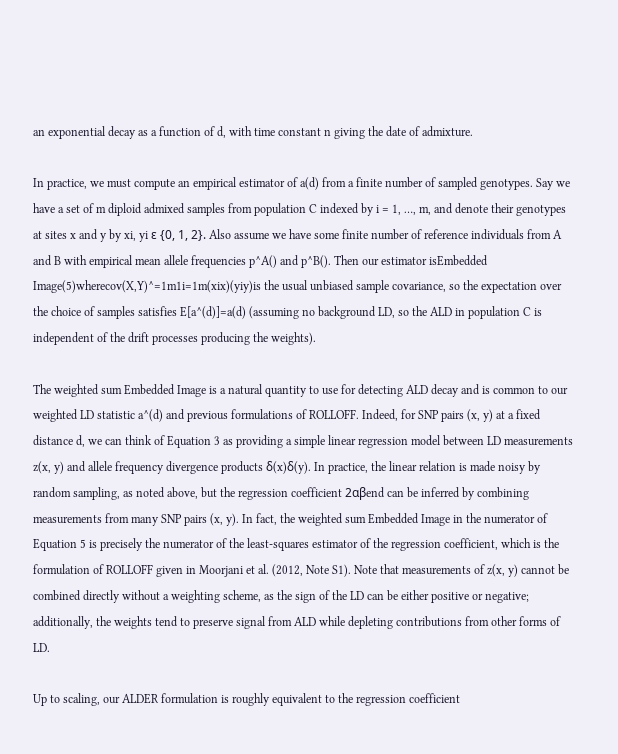an exponential decay as a function of d, with time constant n giving the date of admixture.

In practice, we must compute an empirical estimator of a(d) from a finite number of sampled genotypes. Say we have a set of m diploid admixed samples from population C indexed by i = 1, …, m, and denote their genotypes at sites x and y by xi, yi ε {0, 1, 2}. Also assume we have some finite number of reference individuals from A and B with empirical mean allele frequencies p^A() and p^B(). Then our estimator isEmbedded Image(5)wherecov(X,Y)^=1m1i=1m(xix)(yiy)is the usual unbiased sample covariance, so the expectation over the choice of samples satisfies E[a^(d)]=a(d) (assuming no background LD, so the ALD in population C is independent of the drift processes producing the weights).

The weighted sum Embedded Image is a natural quantity to use for detecting ALD decay and is common to our weighted LD statistic a^(d) and previous formulations of ROLLOFF. Indeed, for SNP pairs (x, y) at a fixed distance d, we can think of Equation 3 as providing a simple linear regression model between LD measurements z(x, y) and allele frequency divergence products δ(x)δ(y). In practice, the linear relation is made noisy by random sampling, as noted above, but the regression coefficient 2αβend can be inferred by combining measurements from many SNP pairs (x, y). In fact, the weighted sum Embedded Image in the numerator of Equation 5 is precisely the numerator of the least-squares estimator of the regression coefficient, which is the formulation of ROLLOFF given in Moorjani et al. (2012, Note S1). Note that measurements of z(x, y) cannot be combined directly without a weighting scheme, as the sign of the LD can be either positive or negative; additionally, the weights tend to preserve signal from ALD while depleting contributions from other forms of LD.

Up to scaling, our ALDER formulation is roughly equivalent to the regression coefficient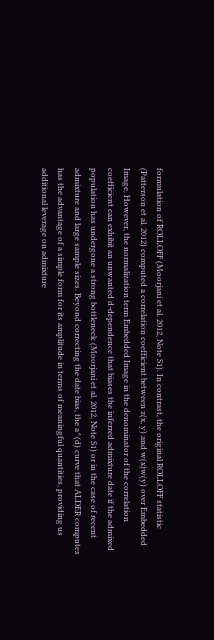formulation of ROLLOFF (Moorjani et al. 2012, Note S1). In contrast, the original ROLLOFF statistic (Patterson et al. 2012) computed a correlation coefficient between z(x, y) and w(x)w(y) over Embedded Image. However, the normalization term Embedded Image in the denominator of the correlation coefficient can exhibit an unwanted d-dependence that biases the inferred admixture date if the admixed population has undergone a strong bottleneck (Moorjani et al. 2012, Note S1) or in the case of recent admixture and large sample sizes. Beyond correcting the date bias, the a^(d) curve that ALDER computes has the advantage of a simple form for its amplitude in terms of meaningful quantities, providing us additional leverage on admixture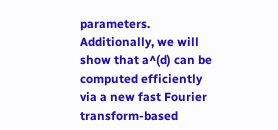parameters. Additionally, we will show that a^(d) can be computed efficiently via a new fast Fourier transform-based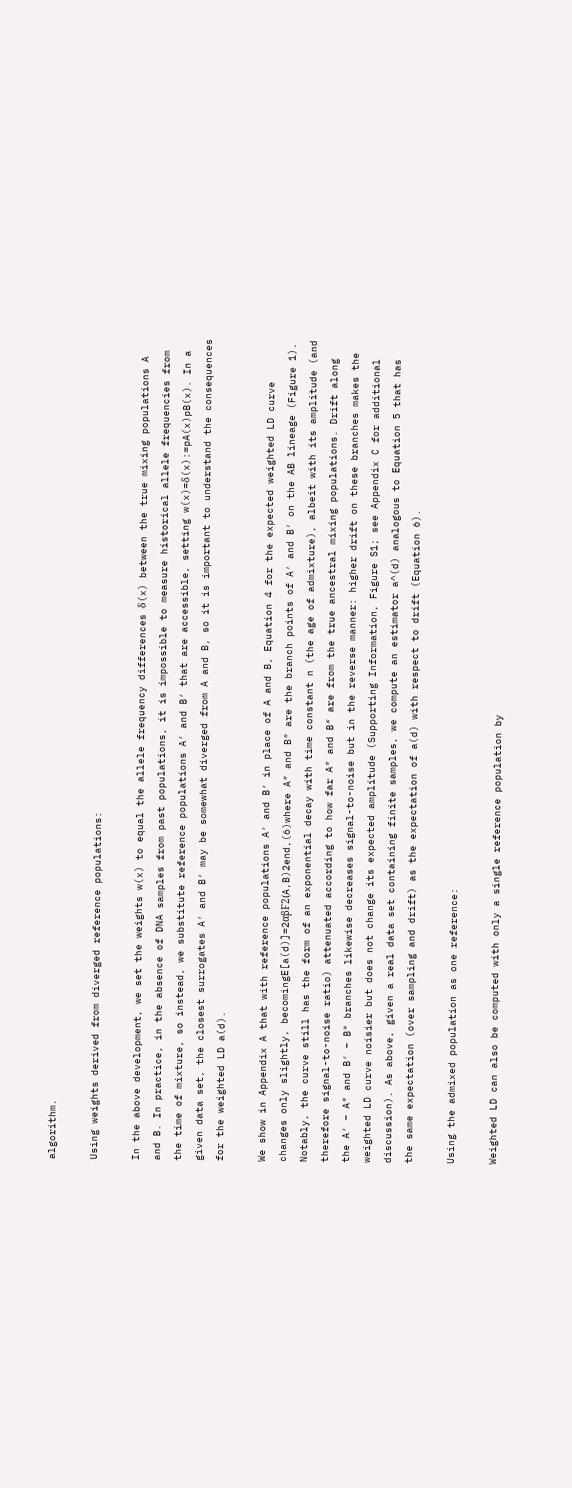algorithm.

Using weights derived from diverged reference populations:

In the above development, we set the weights w(x) to equal the allele frequency differences δ(x) between the true mixing populations A and B. In practice, in the absence of DNA samples from past populations, it is impossible to measure historical allele frequencies from the time of mixture, so instead, we substitute reference populations A′ and B′ that are accessible, setting w(x)=δ(x):=pA(x)pB(x). In a given data set, the closest surrogates A′ and B′ may be somewhat diverged from A and B, so it is important to understand the consequences for the weighted LD a(d).

We show in Appendix A that with reference populations A′ and B′ in place of A and B, Equation 4 for the expected weighted LD curve changes only slightly, becomingE[a(d)]=2αβF2(A,B)2end,(6)where A″ and B″ are the branch points of A′ and B′ on the AB lineage (Figure 1). Notably, the curve still has the form of an exponential decay with time constant n (the age of admixture), albeit with its amplitude (and therefore signal-to-noise ratio) attenuated according to how far A″ and B″ are from the true ancestral mixing populations. Drift along the A′ − A″ and B′ − B″ branches likewise decreases signal-to-noise but in the reverse manner: higher drift on these branches makes the weighted LD curve noisier but does not change its expected amplitude (Supporting Information, Figure S1; see Appendix C for additional discussion). As above, given a real data set containing finite samples, we compute an estimator a^(d) analogous to Equation 5 that has the same expectation (over sampling and drift) as the expectation of a(d) with respect to drift (Equation 6).

Using the admixed population as one reference:

Weighted LD can also be computed with only a single reference population by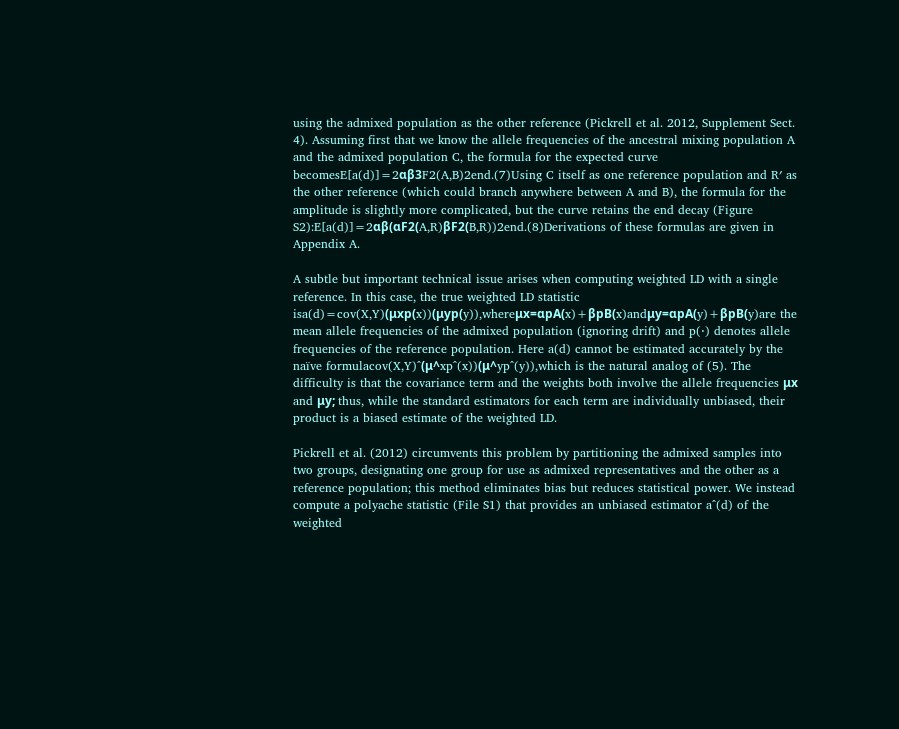using the admixed population as the other reference (Pickrell et al. 2012, Supplement Sect. 4). Assuming first that we know the allele frequencies of the ancestral mixing population A and the admixed population C, the formula for the expected curve becomesE[a(d)]=2αβ3F2(A,B)2end.(7)Using C itself as one reference population and R′ as the other reference (which could branch anywhere between A and B), the formula for the amplitude is slightly more complicated, but the curve retains the end decay (Figure S2):E[a(d)]=2αβ(αF2(A,R)βF2(B,R))2end.(8)Derivations of these formulas are given in Appendix A.

A subtle but important technical issue arises when computing weighted LD with a single reference. In this case, the true weighted LD statistic isa(d)=cov(X,Y)(μxp(x))(μyp(y)),whereμx=αpA(x)+βpB(x)andμy=αpA(y)+βpB(y)are the mean allele frequencies of the admixed population (ignoring drift) and p(⋅) denotes allele frequencies of the reference population. Here a(d) cannot be estimated accurately by the naïve formulacov(X,Y)^(μ^xp^(x))(μ^yp^(y)),which is the natural analog of (5). The difficulty is that the covariance term and the weights both involve the allele frequencies μx and μy; thus, while the standard estimators for each term are individually unbiased, their product is a biased estimate of the weighted LD.

Pickrell et al. (2012) circumvents this problem by partitioning the admixed samples into two groups, designating one group for use as admixed representatives and the other as a reference population; this method eliminates bias but reduces statistical power. We instead compute a polyache statistic (File S1) that provides an unbiased estimator a^(d) of the weighted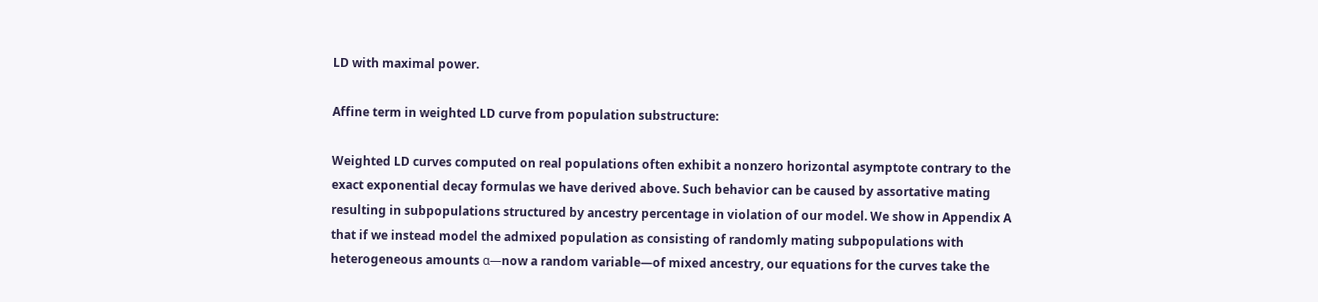LD with maximal power.

Affine term in weighted LD curve from population substructure:

Weighted LD curves computed on real populations often exhibit a nonzero horizontal asymptote contrary to the exact exponential decay formulas we have derived above. Such behavior can be caused by assortative mating resulting in subpopulations structured by ancestry percentage in violation of our model. We show in Appendix A that if we instead model the admixed population as consisting of randomly mating subpopulations with heterogeneous amounts α—now a random variable—of mixed ancestry, our equations for the curves take the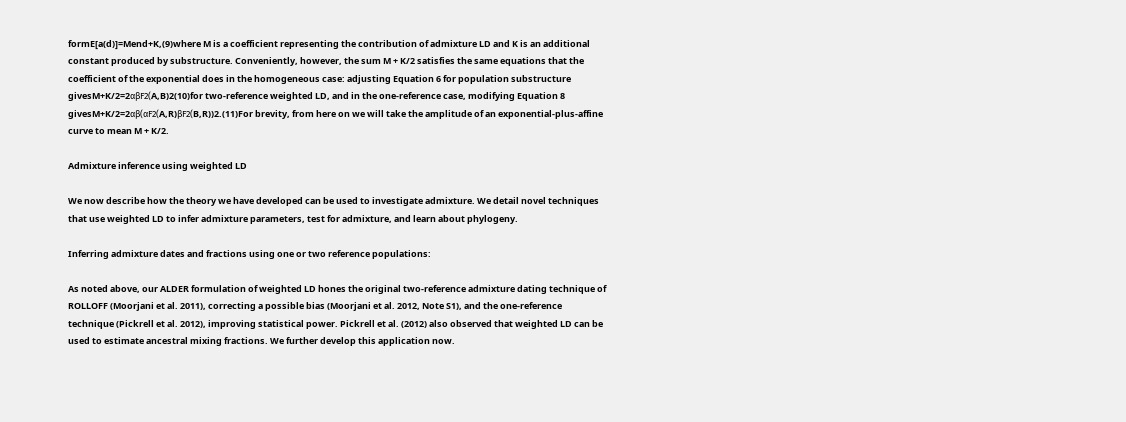formE[a(d)]=Mend+K,(9)where M is a coefficient representing the contribution of admixture LD and K is an additional constant produced by substructure. Conveniently, however, the sum M + K/2 satisfies the same equations that the coefficient of the exponential does in the homogeneous case: adjusting Equation 6 for population substructure givesM+K/2=2αβF2(A,B)2(10)for two-reference weighted LD, and in the one-reference case, modifying Equation 8 givesM+K/2=2αβ(αF2(A,R)βF2(B,R))2.(11)For brevity, from here on we will take the amplitude of an exponential-plus-affine curve to mean M + K/2.

Admixture inference using weighted LD

We now describe how the theory we have developed can be used to investigate admixture. We detail novel techniques that use weighted LD to infer admixture parameters, test for admixture, and learn about phylogeny.

Inferring admixture dates and fractions using one or two reference populations:

As noted above, our ALDER formulation of weighted LD hones the original two-reference admixture dating technique of ROLLOFF (Moorjani et al. 2011), correcting a possible bias (Moorjani et al. 2012, Note S1), and the one-reference technique (Pickrell et al. 2012), improving statistical power. Pickrell et al. (2012) also observed that weighted LD can be used to estimate ancestral mixing fractions. We further develop this application now.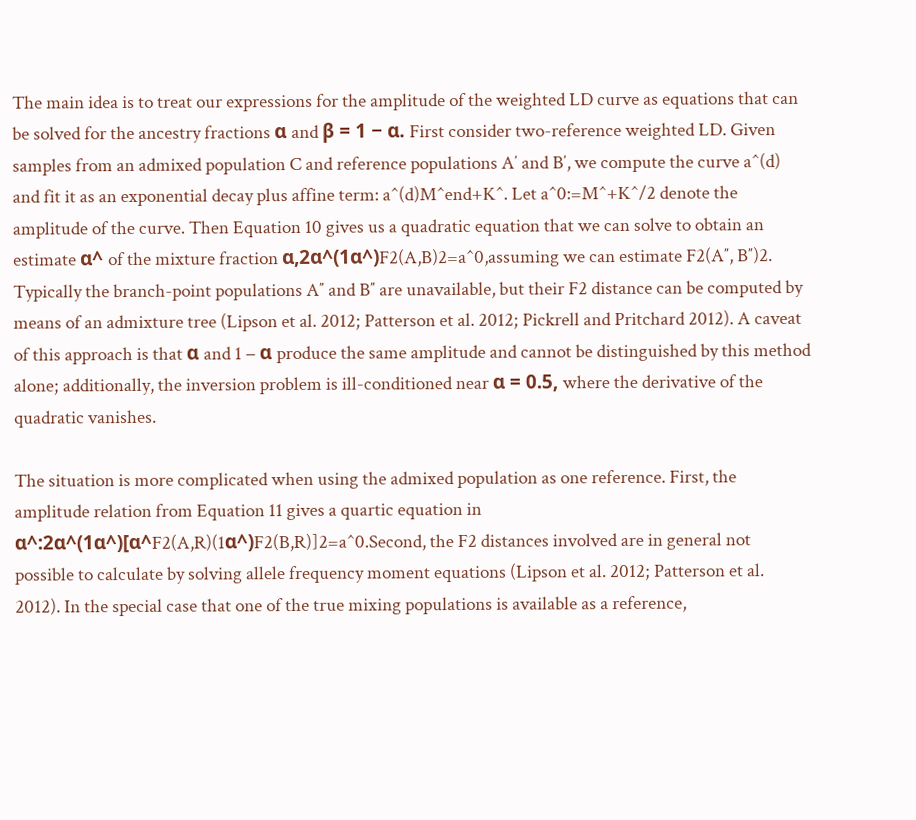The main idea is to treat our expressions for the amplitude of the weighted LD curve as equations that can be solved for the ancestry fractions α and β = 1 − α. First consider two-reference weighted LD. Given samples from an admixed population C and reference populations A′ and B′, we compute the curve a^(d) and fit it as an exponential decay plus affine term: a^(d)M^end+K^. Let a^0:=M^+K^/2 denote the amplitude of the curve. Then Equation 10 gives us a quadratic equation that we can solve to obtain an estimate α^ of the mixture fraction α,2α^(1α^)F2(A,B)2=a^0,assuming we can estimate F2(A″, B″)2. Typically the branch-point populations A″ and B″ are unavailable, but their F2 distance can be computed by means of an admixture tree (Lipson et al. 2012; Patterson et al. 2012; Pickrell and Pritchard 2012). A caveat of this approach is that α and 1 − α produce the same amplitude and cannot be distinguished by this method alone; additionally, the inversion problem is ill-conditioned near α = 0.5, where the derivative of the quadratic vanishes.

The situation is more complicated when using the admixed population as one reference. First, the amplitude relation from Equation 11 gives a quartic equation in α^:2α^(1α^)[α^F2(A,R)(1α^)F2(B,R)]2=a^0.Second, the F2 distances involved are in general not possible to calculate by solving allele frequency moment equations (Lipson et al. 2012; Patterson et al. 2012). In the special case that one of the true mixing populations is available as a reference,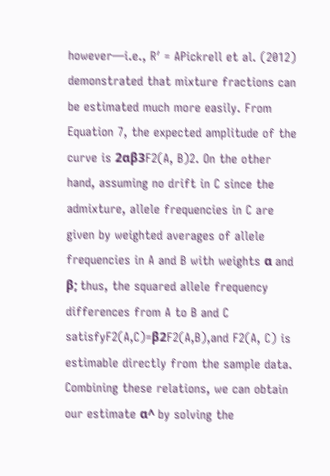however—i.e., R′ = APickrell et al. (2012) demonstrated that mixture fractions can be estimated much more easily. From Equation 7, the expected amplitude of the curve is 2αβ3F2(A, B)2. On the other hand, assuming no drift in C since the admixture, allele frequencies in C are given by weighted averages of allele frequencies in A and B with weights α and β; thus, the squared allele frequency differences from A to B and C satisfyF2(A,C)=β2F2(A,B),and F2(A, C) is estimable directly from the sample data. Combining these relations, we can obtain our estimate α^ by solving the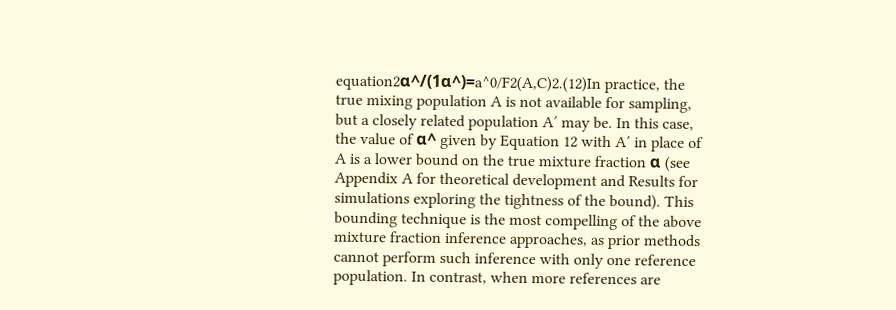equation2α^/(1α^)=a^0/F2(A,C)2.(12)In practice, the true mixing population A is not available for sampling, but a closely related population A′ may be. In this case, the value of α^ given by Equation 12 with A′ in place of A is a lower bound on the true mixture fraction α (see Appendix A for theoretical development and Results for simulations exploring the tightness of the bound). This bounding technique is the most compelling of the above mixture fraction inference approaches, as prior methods cannot perform such inference with only one reference population. In contrast, when more references are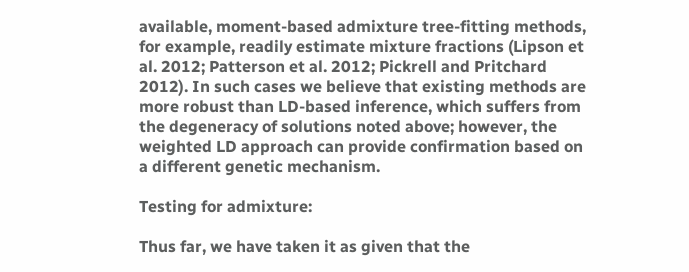available, moment-based admixture tree-fitting methods, for example, readily estimate mixture fractions (Lipson et al. 2012; Patterson et al. 2012; Pickrell and Pritchard 2012). In such cases we believe that existing methods are more robust than LD-based inference, which suffers from the degeneracy of solutions noted above; however, the weighted LD approach can provide confirmation based on a different genetic mechanism.

Testing for admixture:

Thus far, we have taken it as given that the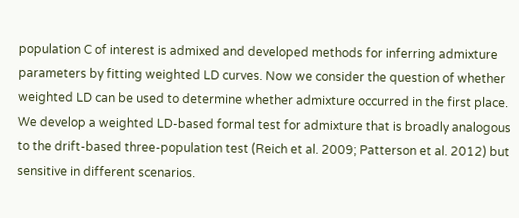population C of interest is admixed and developed methods for inferring admixture parameters by fitting weighted LD curves. Now we consider the question of whether weighted LD can be used to determine whether admixture occurred in the first place. We develop a weighted LD-based formal test for admixture that is broadly analogous to the drift-based three-population test (Reich et al. 2009; Patterson et al. 2012) but sensitive in different scenarios.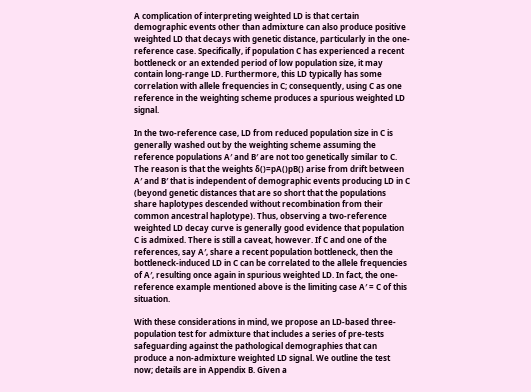A complication of interpreting weighted LD is that certain demographic events other than admixture can also produce positive weighted LD that decays with genetic distance, particularly in the one-reference case. Specifically, if population C has experienced a recent bottleneck or an extended period of low population size, it may contain long-range LD. Furthermore, this LD typically has some correlation with allele frequencies in C; consequently, using C as one reference in the weighting scheme produces a spurious weighted LD signal.

In the two-reference case, LD from reduced population size in C is generally washed out by the weighting scheme assuming the reference populations A′ and B′ are not too genetically similar to C. The reason is that the weights δ()=pA()pB() arise from drift between A′ and B′ that is independent of demographic events producing LD in C (beyond genetic distances that are so short that the populations share haplotypes descended without recombination from their common ancestral haplotype). Thus, observing a two-reference weighted LD decay curve is generally good evidence that population C is admixed. There is still a caveat, however. If C and one of the references, say A′, share a recent population bottleneck, then the bottleneck-induced LD in C can be correlated to the allele frequencies of A′, resulting once again in spurious weighted LD. In fact, the one-reference example mentioned above is the limiting case A′ = C of this situation.

With these considerations in mind, we propose an LD-based three-population test for admixture that includes a series of pre-tests safeguarding against the pathological demographies that can produce a non-admixture weighted LD signal. We outline the test now; details are in Appendix B. Given a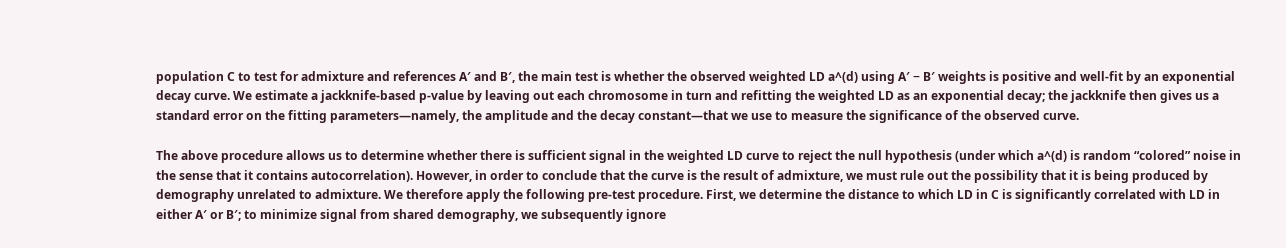population C to test for admixture and references A′ and B′, the main test is whether the observed weighted LD a^(d) using A′ − B′ weights is positive and well-fit by an exponential decay curve. We estimate a jackknife-based p-value by leaving out each chromosome in turn and refitting the weighted LD as an exponential decay; the jackknife then gives us a standard error on the fitting parameters—namely, the amplitude and the decay constant—that we use to measure the significance of the observed curve.

The above procedure allows us to determine whether there is sufficient signal in the weighted LD curve to reject the null hypothesis (under which a^(d) is random “colored” noise in the sense that it contains autocorrelation). However, in order to conclude that the curve is the result of admixture, we must rule out the possibility that it is being produced by demography unrelated to admixture. We therefore apply the following pre-test procedure. First, we determine the distance to which LD in C is significantly correlated with LD in either A′ or B′; to minimize signal from shared demography, we subsequently ignore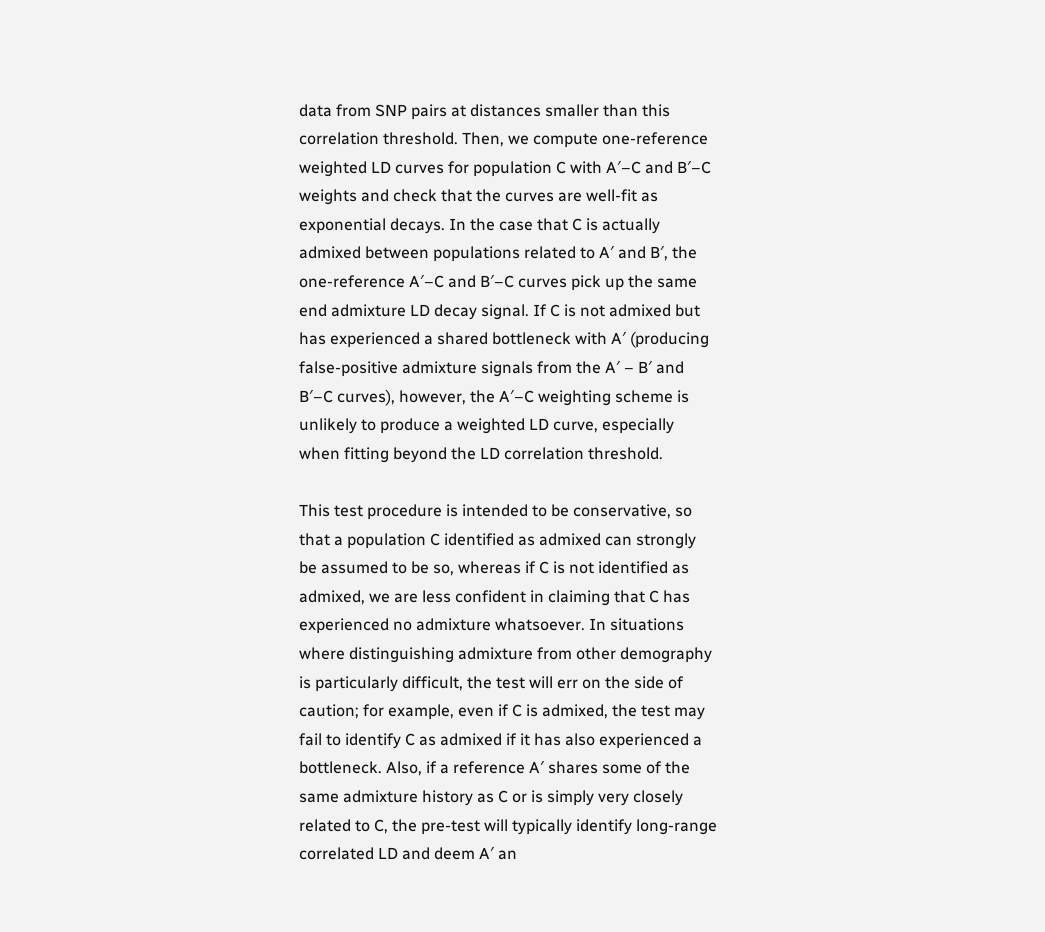data from SNP pairs at distances smaller than this correlation threshold. Then, we compute one-reference weighted LD curves for population C with A′–C and B′–C weights and check that the curves are well-fit as exponential decays. In the case that C is actually admixed between populations related to A′ and B′, the one-reference A′–C and B′–C curves pick up the same end admixture LD decay signal. If C is not admixed but has experienced a shared bottleneck with A′ (producing false-positive admixture signals from the A′ – B′ and B′–C curves), however, the A′–C weighting scheme is unlikely to produce a weighted LD curve, especially when fitting beyond the LD correlation threshold.

This test procedure is intended to be conservative, so that a population C identified as admixed can strongly be assumed to be so, whereas if C is not identified as admixed, we are less confident in claiming that C has experienced no admixture whatsoever. In situations where distinguishing admixture from other demography is particularly difficult, the test will err on the side of caution; for example, even if C is admixed, the test may fail to identify C as admixed if it has also experienced a bottleneck. Also, if a reference A′ shares some of the same admixture history as C or is simply very closely related to C, the pre-test will typically identify long-range correlated LD and deem A′ an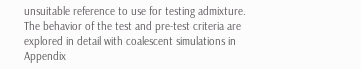unsuitable reference to use for testing admixture. The behavior of the test and pre-test criteria are explored in detail with coalescent simulations in Appendix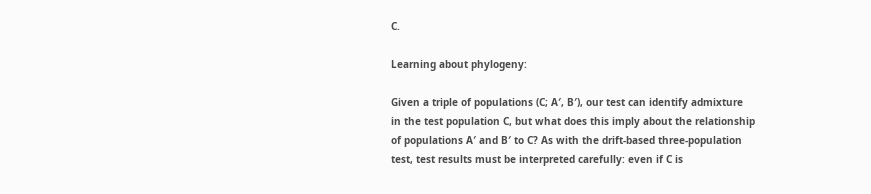C.

Learning about phylogeny:

Given a triple of populations (C; A′, B′), our test can identify admixture in the test population C, but what does this imply about the relationship of populations A′ and B′ to C? As with the drift-based three-population test, test results must be interpreted carefully: even if C is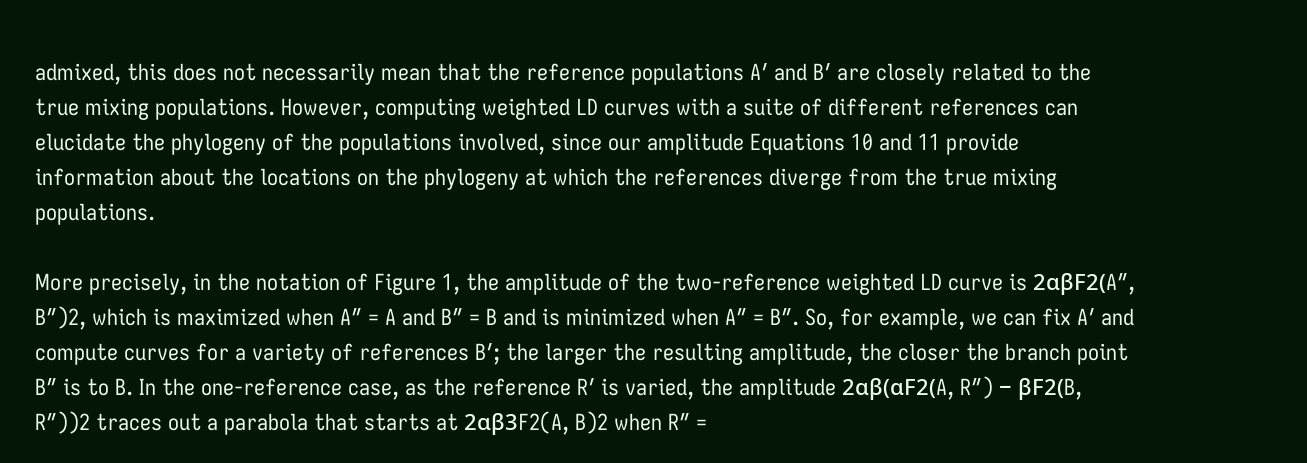admixed, this does not necessarily mean that the reference populations A′ and B′ are closely related to the true mixing populations. However, computing weighted LD curves with a suite of different references can elucidate the phylogeny of the populations involved, since our amplitude Equations 10 and 11 provide information about the locations on the phylogeny at which the references diverge from the true mixing populations.

More precisely, in the notation of Figure 1, the amplitude of the two-reference weighted LD curve is 2αβF2(A″, B″)2, which is maximized when A″ = A and B″ = B and is minimized when A″ = B″. So, for example, we can fix A′ and compute curves for a variety of references B′; the larger the resulting amplitude, the closer the branch point B″ is to B. In the one-reference case, as the reference R′ is varied, the amplitude 2αβ(αF2(A, R″) − βF2(B, R″))2 traces out a parabola that starts at 2αβ3F2(A, B)2 when R″ =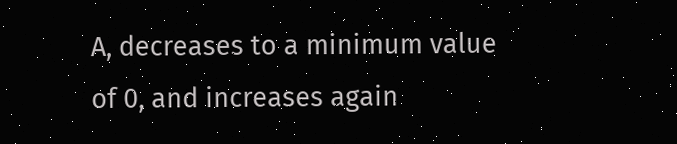A, decreases to a minimum value of 0, and increases again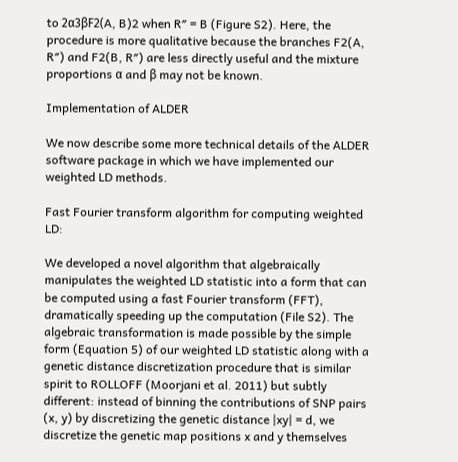to 2α3βF2(A, B)2 when R″ = B (Figure S2). Here, the procedure is more qualitative because the branches F2(A, R″) and F2(B, R″) are less directly useful and the mixture proportions α and β may not be known.

Implementation of ALDER

We now describe some more technical details of the ALDER software package in which we have implemented our weighted LD methods.

Fast Fourier transform algorithm for computing weighted LD:

We developed a novel algorithm that algebraically manipulates the weighted LD statistic into a form that can be computed using a fast Fourier transform (FFT), dramatically speeding up the computation (File S2). The algebraic transformation is made possible by the simple form (Equation 5) of our weighted LD statistic along with a genetic distance discretization procedure that is similar spirit to ROLLOFF (Moorjani et al. 2011) but subtly different: instead of binning the contributions of SNP pairs (x, y) by discretizing the genetic distance |xy| = d, we discretize the genetic map positions x and y themselves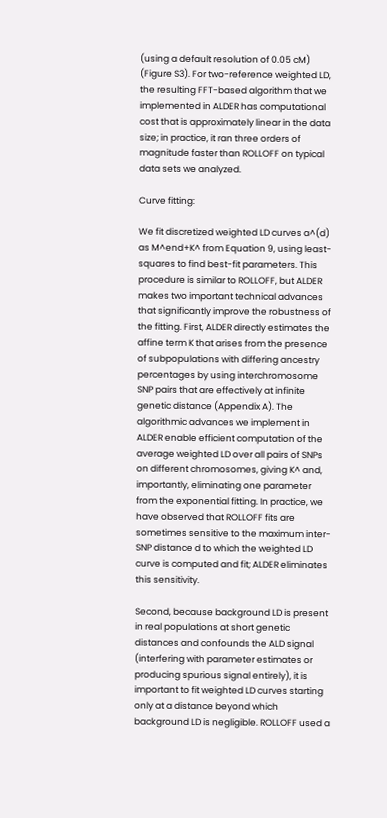(using a default resolution of 0.05 cM) (Figure S3). For two-reference weighted LD, the resulting FFT-based algorithm that we implemented in ALDER has computational cost that is approximately linear in the data size; in practice, it ran three orders of magnitude faster than ROLLOFF on typical data sets we analyzed.

Curve fitting:

We fit discretized weighted LD curves a^(d) as M^end+K^ from Equation 9, using least-squares to find best-fit parameters. This procedure is similar to ROLLOFF, but ALDER makes two important technical advances that significantly improve the robustness of the fitting. First, ALDER directly estimates the affine term K that arises from the presence of subpopulations with differing ancestry percentages by using interchromosome SNP pairs that are effectively at infinite genetic distance (Appendix A). The algorithmic advances we implement in ALDER enable efficient computation of the average weighted LD over all pairs of SNPs on different chromosomes, giving K^ and, importantly, eliminating one parameter from the exponential fitting. In practice, we have observed that ROLLOFF fits are sometimes sensitive to the maximum inter-SNP distance d to which the weighted LD curve is computed and fit; ALDER eliminates this sensitivity.

Second, because background LD is present in real populations at short genetic distances and confounds the ALD signal (interfering with parameter estimates or producing spurious signal entirely), it is important to fit weighted LD curves starting only at a distance beyond which background LD is negligible. ROLLOFF used a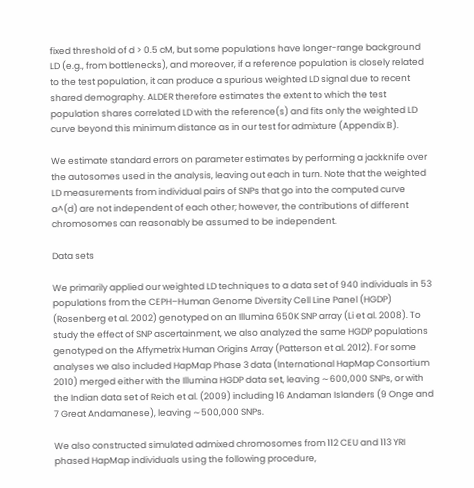fixed threshold of d > 0.5 cM, but some populations have longer-range background LD (e.g., from bottlenecks), and moreover, if a reference population is closely related to the test population, it can produce a spurious weighted LD signal due to recent shared demography. ALDER therefore estimates the extent to which the test population shares correlated LD with the reference(s) and fits only the weighted LD curve beyond this minimum distance as in our test for admixture (Appendix B).

We estimate standard errors on parameter estimates by performing a jackknife over the autosomes used in the analysis, leaving out each in turn. Note that the weighted LD measurements from individual pairs of SNPs that go into the computed curve a^(d) are not independent of each other; however, the contributions of different chromosomes can reasonably be assumed to be independent.

Data sets

We primarily applied our weighted LD techniques to a data set of 940 individuals in 53 populations from the CEPH–Human Genome Diversity Cell Line Panel (HGDP) (Rosenberg et al. 2002) genotyped on an Illumina 650K SNP array (Li et al. 2008). To study the effect of SNP ascertainment, we also analyzed the same HGDP populations genotyped on the Affymetrix Human Origins Array (Patterson et al. 2012). For some analyses we also included HapMap Phase 3 data (International HapMap Consortium 2010) merged either with the Illumina HGDP data set, leaving ∼600,000 SNPs, or with the Indian data set of Reich et al. (2009) including 16 Andaman Islanders (9 Onge and 7 Great Andamanese), leaving ∼500,000 SNPs.

We also constructed simulated admixed chromosomes from 112 CEU and 113 YRI phased HapMap individuals using the following procedure,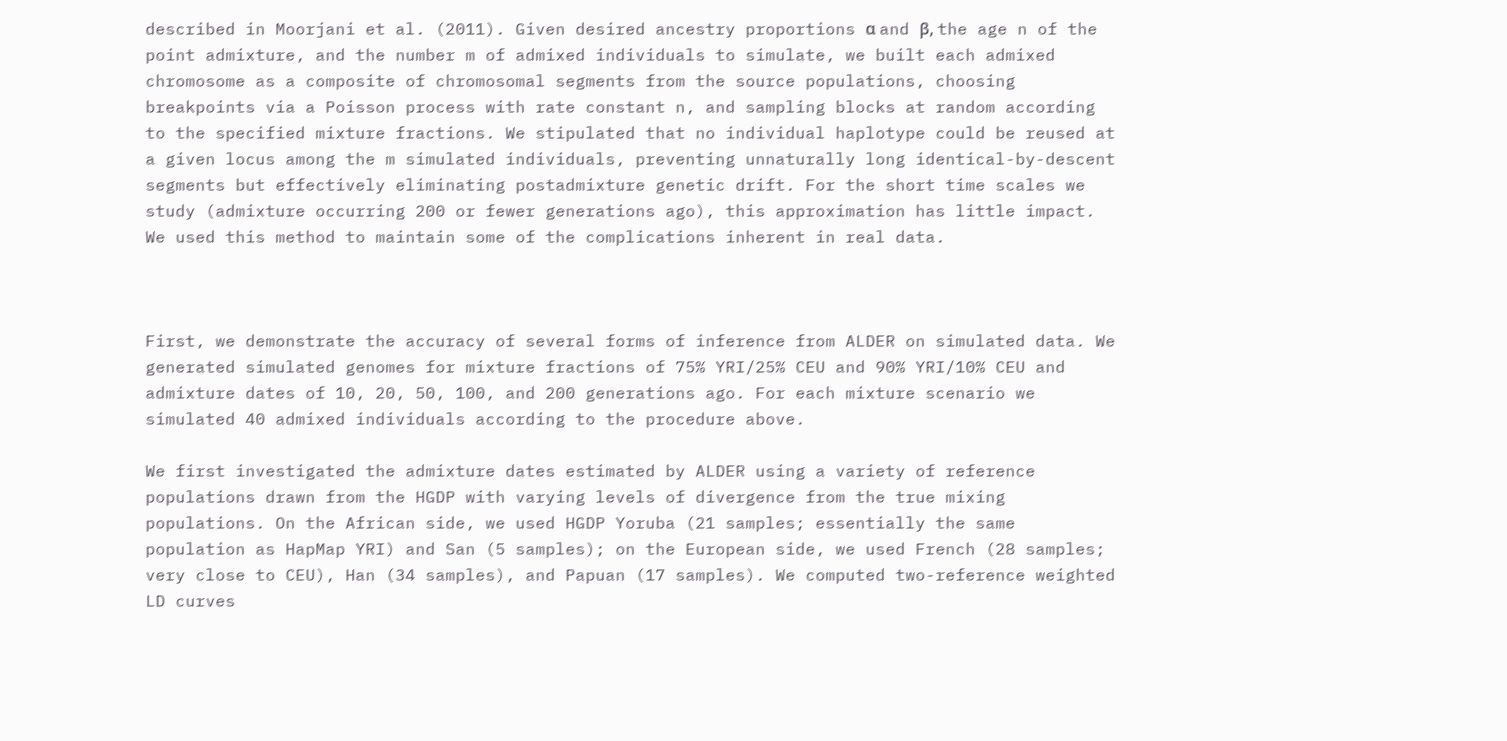described in Moorjani et al. (2011). Given desired ancestry proportions α and β, the age n of the point admixture, and the number m of admixed individuals to simulate, we built each admixed chromosome as a composite of chromosomal segments from the source populations, choosing breakpoints via a Poisson process with rate constant n, and sampling blocks at random according to the specified mixture fractions. We stipulated that no individual haplotype could be reused at a given locus among the m simulated individuals, preventing unnaturally long identical-by-descent segments but effectively eliminating postadmixture genetic drift. For the short time scales we study (admixture occurring 200 or fewer generations ago), this approximation has little impact. We used this method to maintain some of the complications inherent in real data.



First, we demonstrate the accuracy of several forms of inference from ALDER on simulated data. We generated simulated genomes for mixture fractions of 75% YRI/25% CEU and 90% YRI/10% CEU and admixture dates of 10, 20, 50, 100, and 200 generations ago. For each mixture scenario we simulated 40 admixed individuals according to the procedure above.

We first investigated the admixture dates estimated by ALDER using a variety of reference populations drawn from the HGDP with varying levels of divergence from the true mixing populations. On the African side, we used HGDP Yoruba (21 samples; essentially the same population as HapMap YRI) and San (5 samples); on the European side, we used French (28 samples; very close to CEU), Han (34 samples), and Papuan (17 samples). We computed two-reference weighted LD curves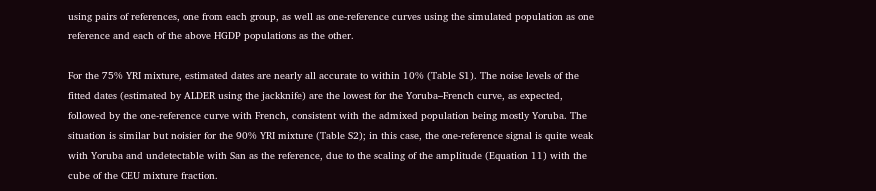using pairs of references, one from each group, as well as one-reference curves using the simulated population as one reference and each of the above HGDP populations as the other.

For the 75% YRI mixture, estimated dates are nearly all accurate to within 10% (Table S1). The noise levels of the fitted dates (estimated by ALDER using the jackknife) are the lowest for the Yoruba–French curve, as expected, followed by the one-reference curve with French, consistent with the admixed population being mostly Yoruba. The situation is similar but noisier for the 90% YRI mixture (Table S2); in this case, the one-reference signal is quite weak with Yoruba and undetectable with San as the reference, due to the scaling of the amplitude (Equation 11) with the cube of the CEU mixture fraction.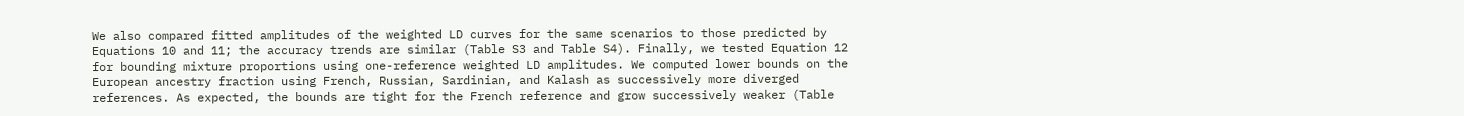We also compared fitted amplitudes of the weighted LD curves for the same scenarios to those predicted by Equations 10 and 11; the accuracy trends are similar (Table S3 and Table S4). Finally, we tested Equation 12 for bounding mixture proportions using one-reference weighted LD amplitudes. We computed lower bounds on the European ancestry fraction using French, Russian, Sardinian, and Kalash as successively more diverged references. As expected, the bounds are tight for the French reference and grow successively weaker (Table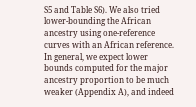S5 and Table S6). We also tried lower-bounding the African ancestry using one-reference curves with an African reference. In general, we expect lower bounds computed for the major ancestry proportion to be much weaker (Appendix A), and indeed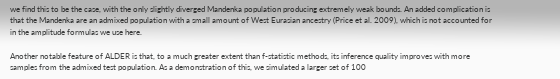we find this to be the case, with the only slightly diverged Mandenka population producing extremely weak bounds. An added complication is that the Mandenka are an admixed population with a small amount of West Eurasian ancestry (Price et al. 2009), which is not accounted for in the amplitude formulas we use here.

Another notable feature of ALDER is that, to a much greater extent than f-statistic methods, its inference quality improves with more samples from the admixed test population. As a demonstration of this, we simulated a larger set of 100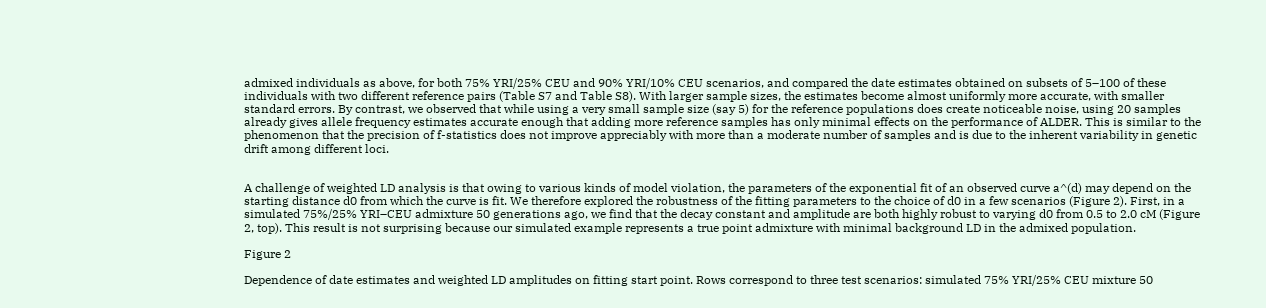admixed individuals as above, for both 75% YRI/25% CEU and 90% YRI/10% CEU scenarios, and compared the date estimates obtained on subsets of 5–100 of these individuals with two different reference pairs (Table S7 and Table S8). With larger sample sizes, the estimates become almost uniformly more accurate, with smaller standard errors. By contrast, we observed that while using a very small sample size (say 5) for the reference populations does create noticeable noise, using 20 samples already gives allele frequency estimates accurate enough that adding more reference samples has only minimal effects on the performance of ALDER. This is similar to the phenomenon that the precision of f-statistics does not improve appreciably with more than a moderate number of samples and is due to the inherent variability in genetic drift among different loci.


A challenge of weighted LD analysis is that owing to various kinds of model violation, the parameters of the exponential fit of an observed curve a^(d) may depend on the starting distance d0 from which the curve is fit. We therefore explored the robustness of the fitting parameters to the choice of d0 in a few scenarios (Figure 2). First, in a simulated 75%/25% YRI–CEU admixture 50 generations ago, we find that the decay constant and amplitude are both highly robust to varying d0 from 0.5 to 2.0 cM (Figure 2, top). This result is not surprising because our simulated example represents a true point admixture with minimal background LD in the admixed population.

Figure 2

Dependence of date estimates and weighted LD amplitudes on fitting start point. Rows correspond to three test scenarios: simulated 75% YRI/25% CEU mixture 50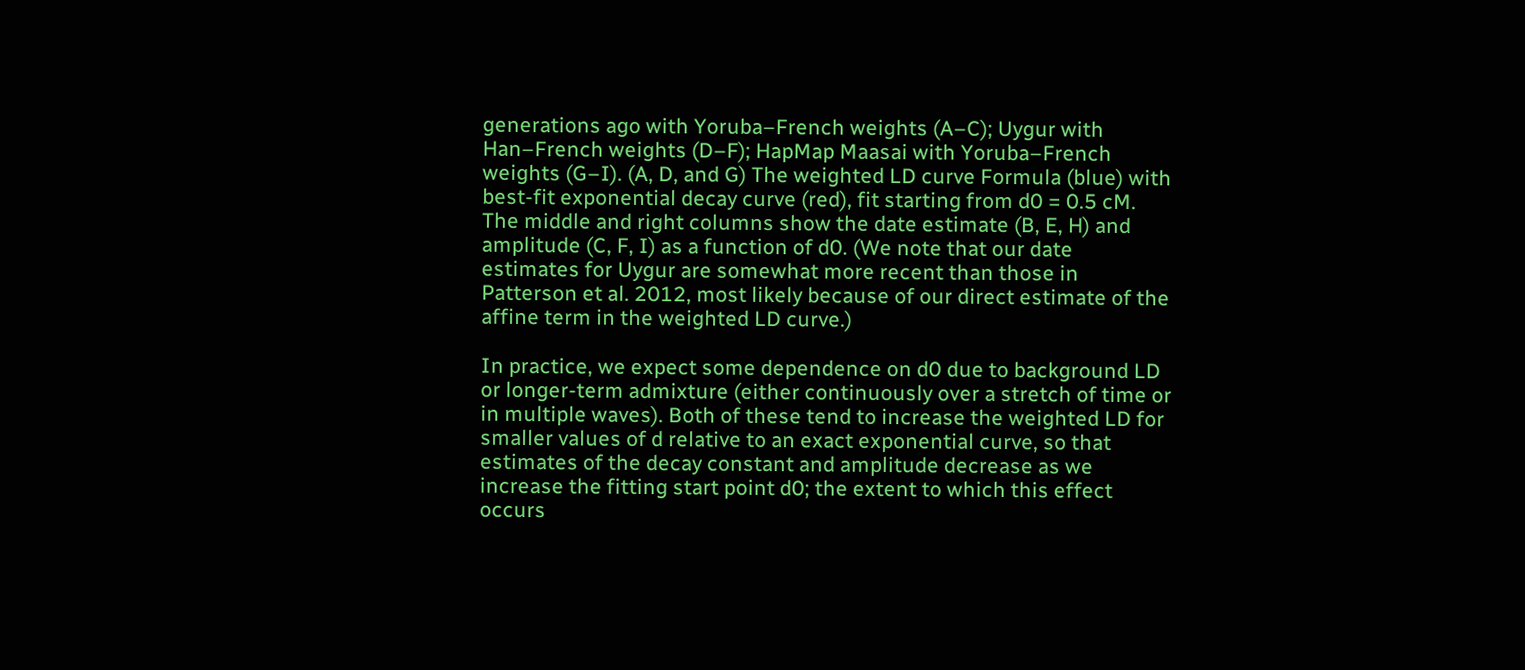generations ago with Yoruba–French weights (A–C); Uygur with Han–French weights (D–F); HapMap Maasai with Yoruba–French weights (G–I). (A, D, and G) The weighted LD curve Formula (blue) with best-fit exponential decay curve (red), fit starting from d0 = 0.5 cM. The middle and right columns show the date estimate (B, E, H) and amplitude (C, F, I) as a function of d0. (We note that our date estimates for Uygur are somewhat more recent than those in Patterson et al. 2012, most likely because of our direct estimate of the affine term in the weighted LD curve.)

In practice, we expect some dependence on d0 due to background LD or longer-term admixture (either continuously over a stretch of time or in multiple waves). Both of these tend to increase the weighted LD for smaller values of d relative to an exact exponential curve, so that estimates of the decay constant and amplitude decrease as we increase the fitting start point d0; the extent to which this effect occurs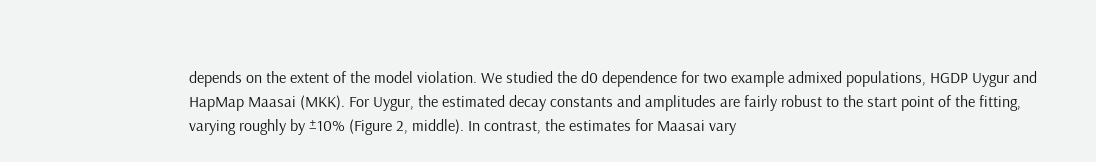depends on the extent of the model violation. We studied the d0 dependence for two example admixed populations, HGDP Uygur and HapMap Maasai (MKK). For Uygur, the estimated decay constants and amplitudes are fairly robust to the start point of the fitting, varying roughly by ±10% (Figure 2, middle). In contrast, the estimates for Maasai vary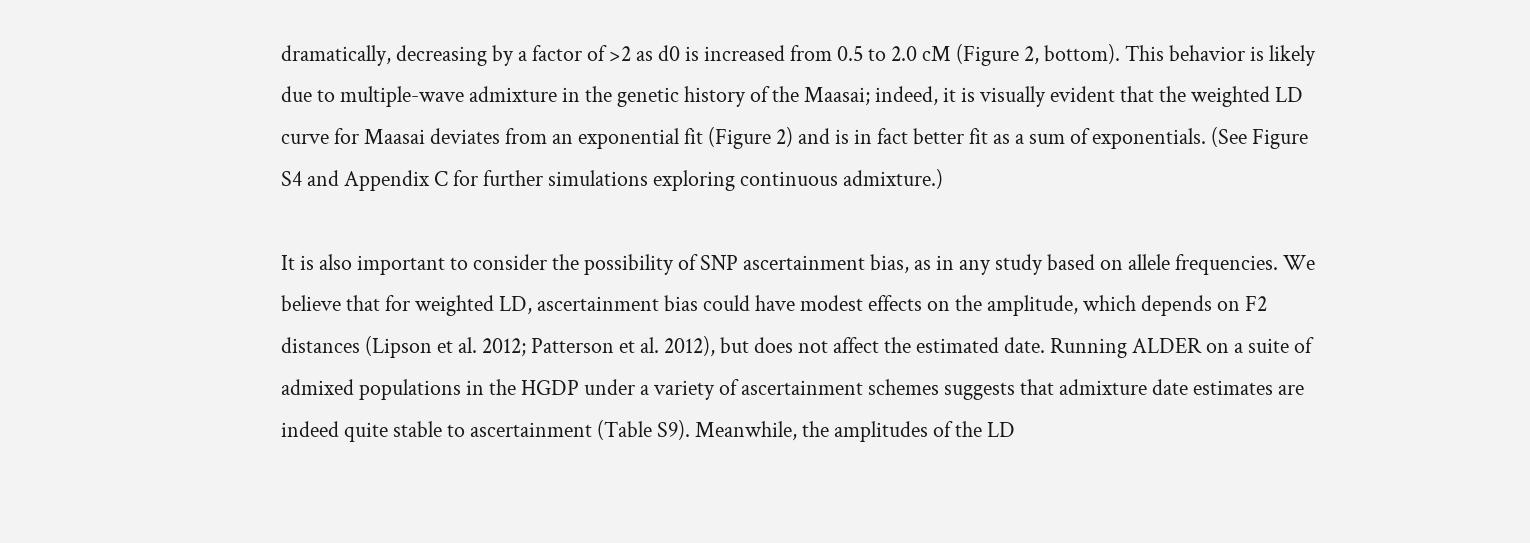dramatically, decreasing by a factor of >2 as d0 is increased from 0.5 to 2.0 cM (Figure 2, bottom). This behavior is likely due to multiple-wave admixture in the genetic history of the Maasai; indeed, it is visually evident that the weighted LD curve for Maasai deviates from an exponential fit (Figure 2) and is in fact better fit as a sum of exponentials. (See Figure S4 and Appendix C for further simulations exploring continuous admixture.)

It is also important to consider the possibility of SNP ascertainment bias, as in any study based on allele frequencies. We believe that for weighted LD, ascertainment bias could have modest effects on the amplitude, which depends on F2 distances (Lipson et al. 2012; Patterson et al. 2012), but does not affect the estimated date. Running ALDER on a suite of admixed populations in the HGDP under a variety of ascertainment schemes suggests that admixture date estimates are indeed quite stable to ascertainment (Table S9). Meanwhile, the amplitudes of the LD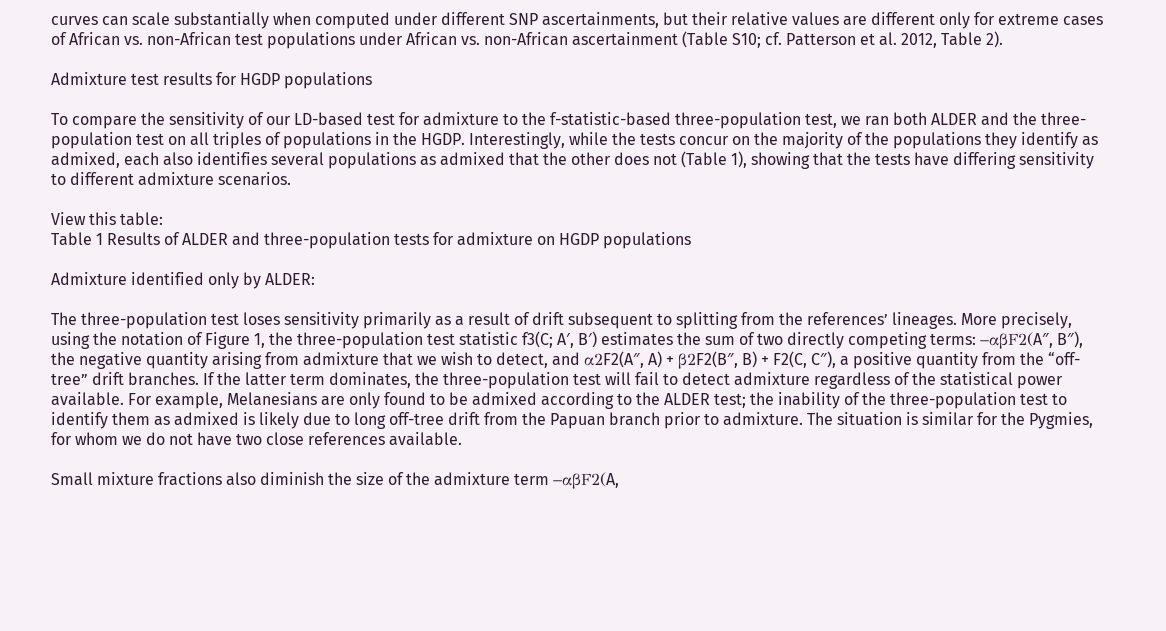curves can scale substantially when computed under different SNP ascertainments, but their relative values are different only for extreme cases of African vs. non-African test populations under African vs. non-African ascertainment (Table S10; cf. Patterson et al. 2012, Table 2).

Admixture test results for HGDP populations

To compare the sensitivity of our LD-based test for admixture to the f-statistic-based three-population test, we ran both ALDER and the three-population test on all triples of populations in the HGDP. Interestingly, while the tests concur on the majority of the populations they identify as admixed, each also identifies several populations as admixed that the other does not (Table 1), showing that the tests have differing sensitivity to different admixture scenarios.

View this table:
Table 1 Results of ALDER and three-population tests for admixture on HGDP populations

Admixture identified only by ALDER:

The three-population test loses sensitivity primarily as a result of drift subsequent to splitting from the references’ lineages. More precisely, using the notation of Figure 1, the three-population test statistic f3(C; A′, B′) estimates the sum of two directly competing terms: −αβF2(A″, B″), the negative quantity arising from admixture that we wish to detect, and α2F2(A″, A) + β2F2(B″, B) + F2(C, C″), a positive quantity from the “off-tree” drift branches. If the latter term dominates, the three-population test will fail to detect admixture regardless of the statistical power available. For example, Melanesians are only found to be admixed according to the ALDER test; the inability of the three-population test to identify them as admixed is likely due to long off-tree drift from the Papuan branch prior to admixture. The situation is similar for the Pygmies, for whom we do not have two close references available.

Small mixture fractions also diminish the size of the admixture term −αβF2(A,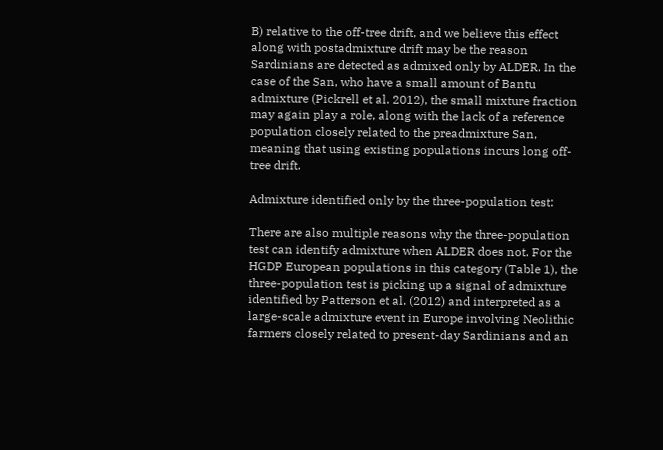B) relative to the off-tree drift, and we believe this effect along with postadmixture drift may be the reason Sardinians are detected as admixed only by ALDER. In the case of the San, who have a small amount of Bantu admixture (Pickrell et al. 2012), the small mixture fraction may again play a role, along with the lack of a reference population closely related to the preadmixture San, meaning that using existing populations incurs long off-tree drift.

Admixture identified only by the three-population test:

There are also multiple reasons why the three-population test can identify admixture when ALDER does not. For the HGDP European populations in this category (Table 1), the three-population test is picking up a signal of admixture identified by Patterson et al. (2012) and interpreted as a large-scale admixture event in Europe involving Neolithic farmers closely related to present-day Sardinians and an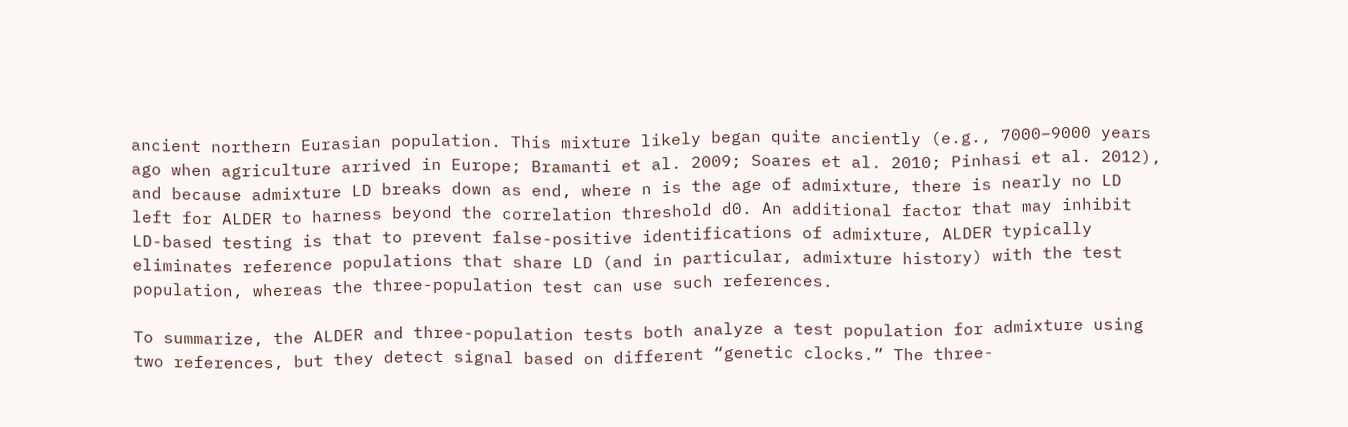ancient northern Eurasian population. This mixture likely began quite anciently (e.g., 7000–9000 years ago when agriculture arrived in Europe; Bramanti et al. 2009; Soares et al. 2010; Pinhasi et al. 2012), and because admixture LD breaks down as end, where n is the age of admixture, there is nearly no LD left for ALDER to harness beyond the correlation threshold d0. An additional factor that may inhibit LD-based testing is that to prevent false-positive identifications of admixture, ALDER typically eliminates reference populations that share LD (and in particular, admixture history) with the test population, whereas the three-population test can use such references.

To summarize, the ALDER and three-population tests both analyze a test population for admixture using two references, but they detect signal based on different “genetic clocks.” The three-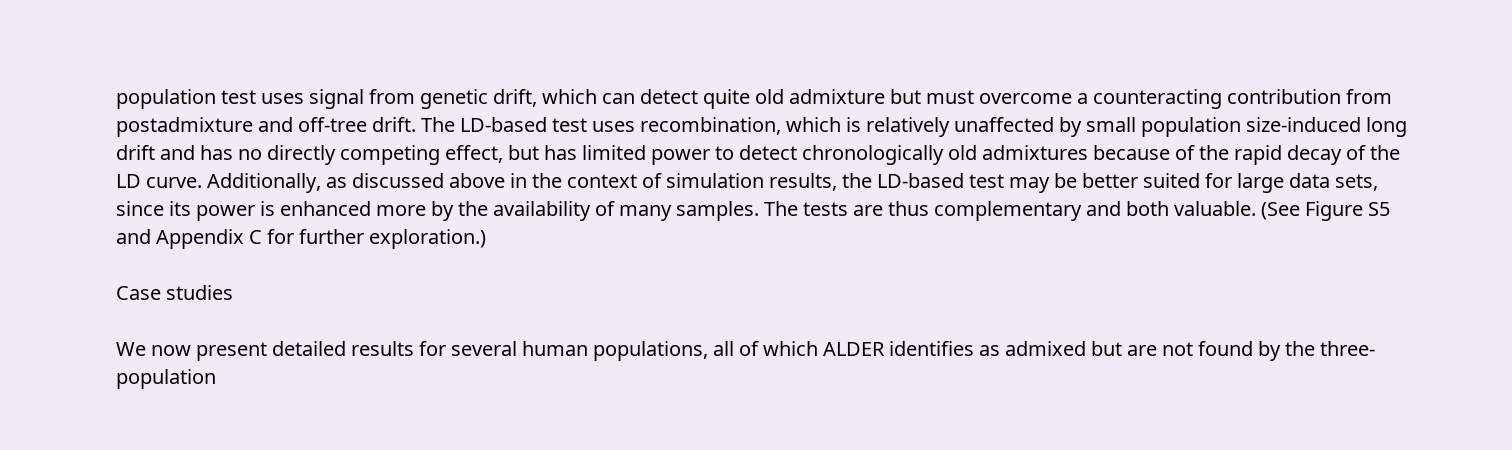population test uses signal from genetic drift, which can detect quite old admixture but must overcome a counteracting contribution from postadmixture and off-tree drift. The LD-based test uses recombination, which is relatively unaffected by small population size-induced long drift and has no directly competing effect, but has limited power to detect chronologically old admixtures because of the rapid decay of the LD curve. Additionally, as discussed above in the context of simulation results, the LD-based test may be better suited for large data sets, since its power is enhanced more by the availability of many samples. The tests are thus complementary and both valuable. (See Figure S5 and Appendix C for further exploration.)

Case studies

We now present detailed results for several human populations, all of which ALDER identifies as admixed but are not found by the three-population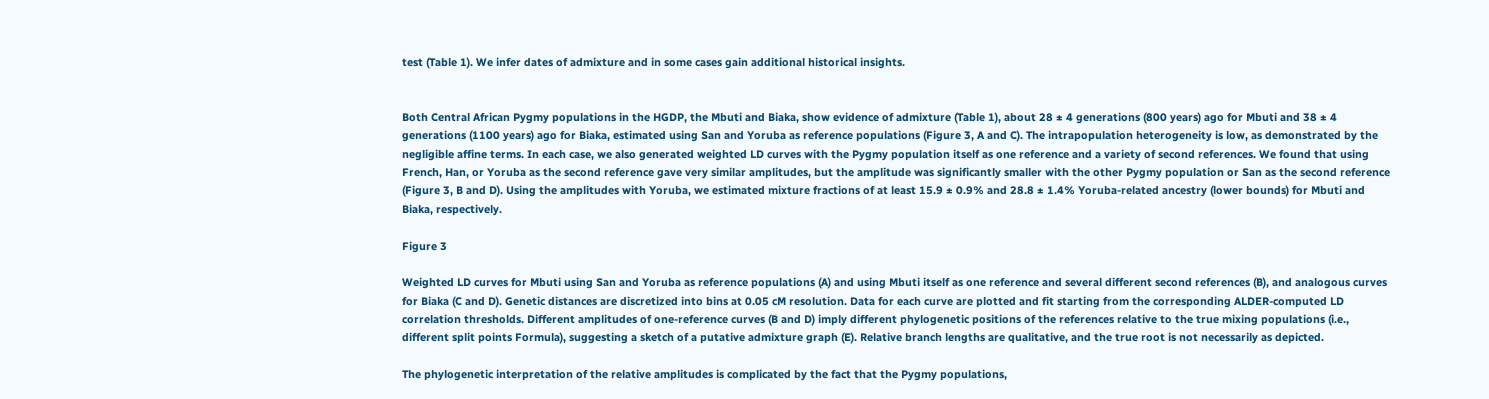test (Table 1). We infer dates of admixture and in some cases gain additional historical insights.


Both Central African Pygmy populations in the HGDP, the Mbuti and Biaka, show evidence of admixture (Table 1), about 28 ± 4 generations (800 years) ago for Mbuti and 38 ± 4 generations (1100 years) ago for Biaka, estimated using San and Yoruba as reference populations (Figure 3, A and C). The intrapopulation heterogeneity is low, as demonstrated by the negligible affine terms. In each case, we also generated weighted LD curves with the Pygmy population itself as one reference and a variety of second references. We found that using French, Han, or Yoruba as the second reference gave very similar amplitudes, but the amplitude was significantly smaller with the other Pygmy population or San as the second reference (Figure 3, B and D). Using the amplitudes with Yoruba, we estimated mixture fractions of at least 15.9 ± 0.9% and 28.8 ± 1.4% Yoruba-related ancestry (lower bounds) for Mbuti and Biaka, respectively.

Figure 3

Weighted LD curves for Mbuti using San and Yoruba as reference populations (A) and using Mbuti itself as one reference and several different second references (B), and analogous curves for Biaka (C and D). Genetic distances are discretized into bins at 0.05 cM resolution. Data for each curve are plotted and fit starting from the corresponding ALDER-computed LD correlation thresholds. Different amplitudes of one-reference curves (B and D) imply different phylogenetic positions of the references relative to the true mixing populations (i.e., different split points Formula), suggesting a sketch of a putative admixture graph (E). Relative branch lengths are qualitative, and the true root is not necessarily as depicted.

The phylogenetic interpretation of the relative amplitudes is complicated by the fact that the Pygmy populations,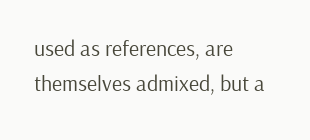used as references, are themselves admixed, but a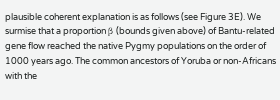plausible coherent explanation is as follows (see Figure 3E). We surmise that a proportion β (bounds given above) of Bantu-related gene flow reached the native Pygmy populations on the order of 1000 years ago. The common ancestors of Yoruba or non-Africans with the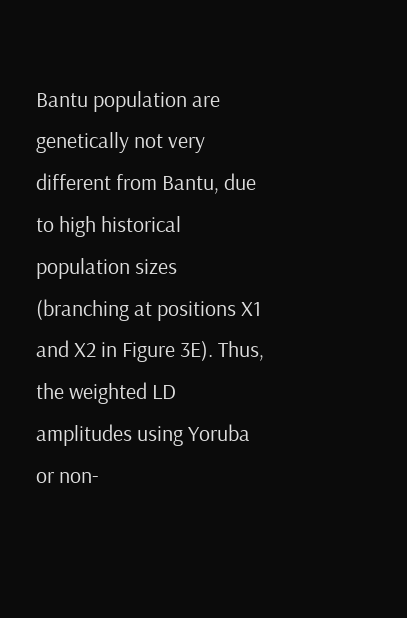Bantu population are genetically not very different from Bantu, due to high historical population sizes (branching at positions X1 and X2 in Figure 3E). Thus, the weighted LD amplitudes using Yoruba or non-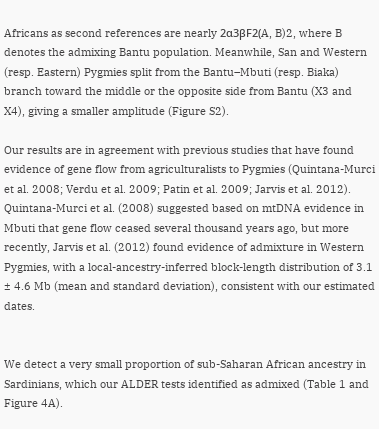Africans as second references are nearly 2α3βF2(A, B)2, where B denotes the admixing Bantu population. Meanwhile, San and Western (resp. Eastern) Pygmies split from the Bantu–Mbuti (resp. Biaka) branch toward the middle or the opposite side from Bantu (X3 and X4), giving a smaller amplitude (Figure S2).

Our results are in agreement with previous studies that have found evidence of gene flow from agriculturalists to Pygmies (Quintana-Murci et al. 2008; Verdu et al. 2009; Patin et al. 2009; Jarvis et al. 2012). Quintana-Murci et al. (2008) suggested based on mtDNA evidence in Mbuti that gene flow ceased several thousand years ago, but more recently, Jarvis et al. (2012) found evidence of admixture in Western Pygmies, with a local-ancestry-inferred block-length distribution of 3.1 ± 4.6 Mb (mean and standard deviation), consistent with our estimated dates.


We detect a very small proportion of sub-Saharan African ancestry in Sardinians, which our ALDER tests identified as admixed (Table 1 and Figure 4A).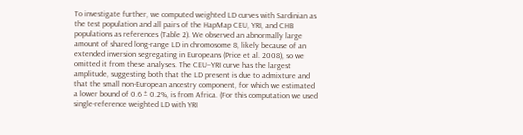To investigate further, we computed weighted LD curves with Sardinian as the test population and all pairs of the HapMap CEU, YRI, and CHB populations as references (Table 2). We observed an abnormally large amount of shared long-range LD in chromosome 8, likely because of an extended inversion segregating in Europeans (Price et al. 2008), so we omitted it from these analyses. The CEU–YRI curve has the largest amplitude, suggesting both that the LD present is due to admixture and that the small non-European ancestry component, for which we estimated a lower bound of 0.6 ± 0.2%, is from Africa. (For this computation we used single-reference weighted LD with YRI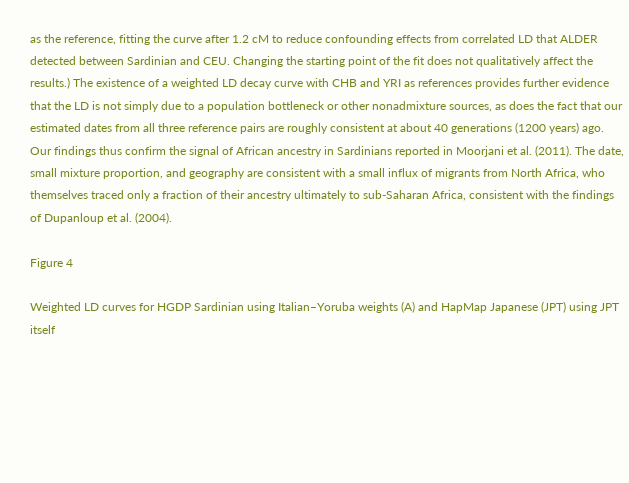as the reference, fitting the curve after 1.2 cM to reduce confounding effects from correlated LD that ALDER detected between Sardinian and CEU. Changing the starting point of the fit does not qualitatively affect the results.) The existence of a weighted LD decay curve with CHB and YRI as references provides further evidence that the LD is not simply due to a population bottleneck or other nonadmixture sources, as does the fact that our estimated dates from all three reference pairs are roughly consistent at about 40 generations (1200 years) ago. Our findings thus confirm the signal of African ancestry in Sardinians reported in Moorjani et al. (2011). The date, small mixture proportion, and geography are consistent with a small influx of migrants from North Africa, who themselves traced only a fraction of their ancestry ultimately to sub-Saharan Africa, consistent with the findings of Dupanloup et al. (2004).

Figure 4

Weighted LD curves for HGDP Sardinian using Italian–Yoruba weights (A) and HapMap Japanese (JPT) using JPT itself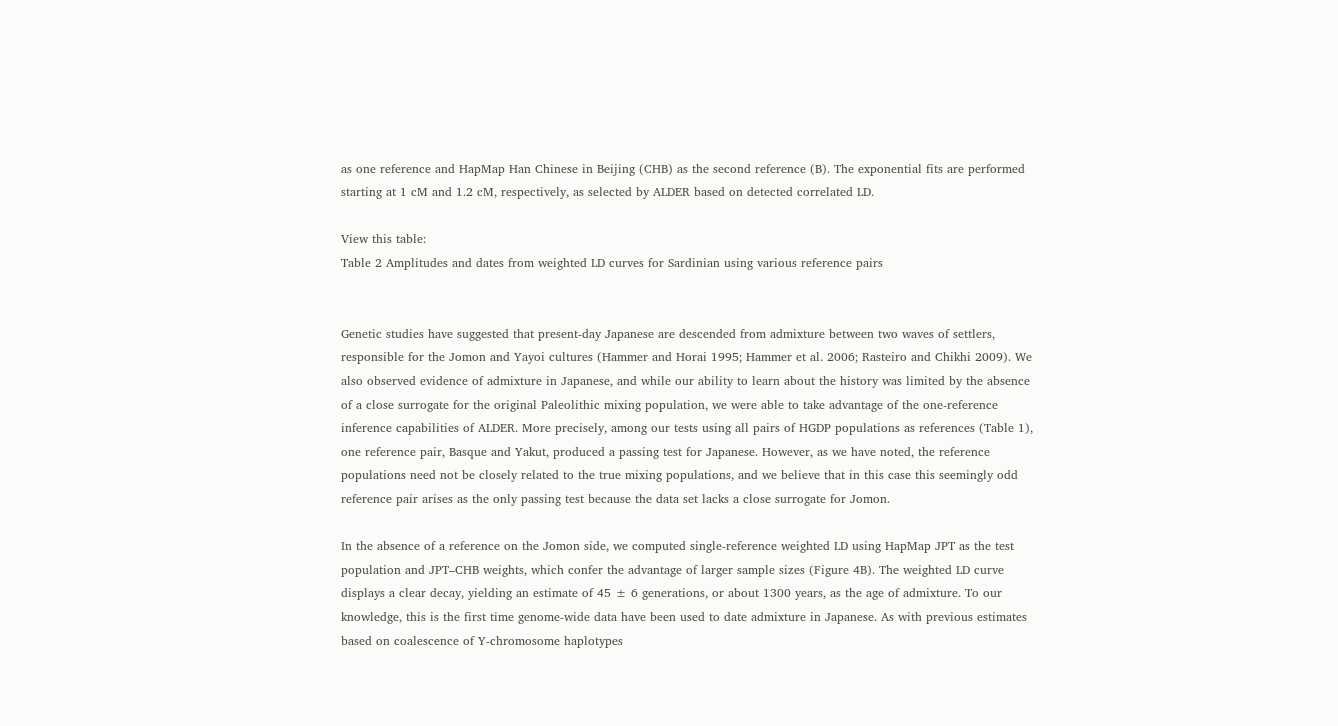as one reference and HapMap Han Chinese in Beijing (CHB) as the second reference (B). The exponential fits are performed starting at 1 cM and 1.2 cM, respectively, as selected by ALDER based on detected correlated LD.

View this table:
Table 2 Amplitudes and dates from weighted LD curves for Sardinian using various reference pairs


Genetic studies have suggested that present-day Japanese are descended from admixture between two waves of settlers, responsible for the Jomon and Yayoi cultures (Hammer and Horai 1995; Hammer et al. 2006; Rasteiro and Chikhi 2009). We also observed evidence of admixture in Japanese, and while our ability to learn about the history was limited by the absence of a close surrogate for the original Paleolithic mixing population, we were able to take advantage of the one-reference inference capabilities of ALDER. More precisely, among our tests using all pairs of HGDP populations as references (Table 1), one reference pair, Basque and Yakut, produced a passing test for Japanese. However, as we have noted, the reference populations need not be closely related to the true mixing populations, and we believe that in this case this seemingly odd reference pair arises as the only passing test because the data set lacks a close surrogate for Jomon.

In the absence of a reference on the Jomon side, we computed single-reference weighted LD using HapMap JPT as the test population and JPT–CHB weights, which confer the advantage of larger sample sizes (Figure 4B). The weighted LD curve displays a clear decay, yielding an estimate of 45 ± 6 generations, or about 1300 years, as the age of admixture. To our knowledge, this is the first time genome-wide data have been used to date admixture in Japanese. As with previous estimates based on coalescence of Y-chromosome haplotypes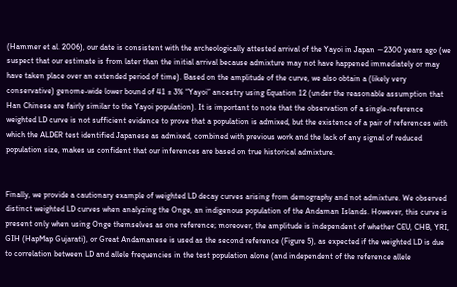(Hammer et al. 2006), our date is consistent with the archeologically attested arrival of the Yayoi in Japan ∼2300 years ago (we suspect that our estimate is from later than the initial arrival because admixture may not have happened immediately or may have taken place over an extended period of time). Based on the amplitude of the curve, we also obtain a (likely very conservative) genome-wide lower bound of 41 ± 3% “Yayoi” ancestry using Equation 12 (under the reasonable assumption that Han Chinese are fairly similar to the Yayoi population). It is important to note that the observation of a single-reference weighted LD curve is not sufficient evidence to prove that a population is admixed, but the existence of a pair of references with which the ALDER test identified Japanese as admixed, combined with previous work and the lack of any signal of reduced population size, makes us confident that our inferences are based on true historical admixture.


Finally, we provide a cautionary example of weighted LD decay curves arising from demography and not admixture. We observed distinct weighted LD curves when analyzing the Onge, an indigenous population of the Andaman Islands. However, this curve is present only when using Onge themselves as one reference; moreover, the amplitude is independent of whether CEU, CHB, YRI, GIH (HapMap Gujarati), or Great Andamanese is used as the second reference (Figure 5), as expected if the weighted LD is due to correlation between LD and allele frequencies in the test population alone (and independent of the reference allele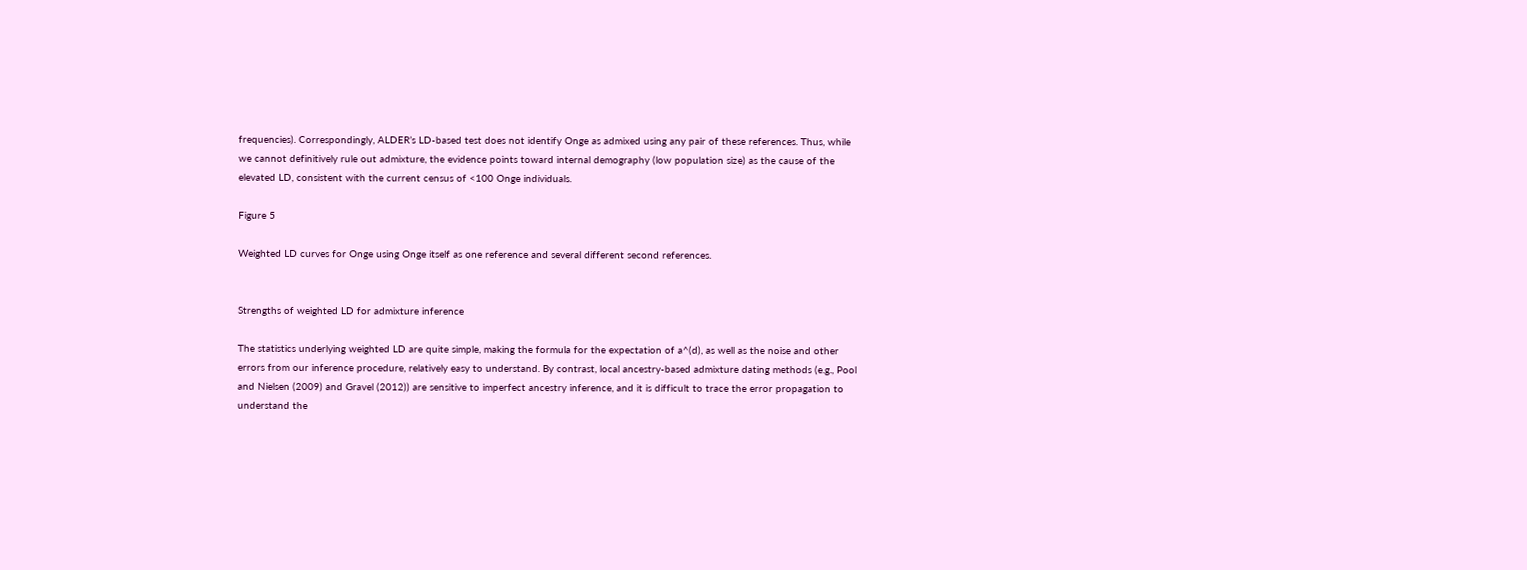frequencies). Correspondingly, ALDER’s LD-based test does not identify Onge as admixed using any pair of these references. Thus, while we cannot definitively rule out admixture, the evidence points toward internal demography (low population size) as the cause of the elevated LD, consistent with the current census of <100 Onge individuals.

Figure 5

Weighted LD curves for Onge using Onge itself as one reference and several different second references.


Strengths of weighted LD for admixture inference

The statistics underlying weighted LD are quite simple, making the formula for the expectation of a^(d), as well as the noise and other errors from our inference procedure, relatively easy to understand. By contrast, local ancestry-based admixture dating methods (e.g., Pool and Nielsen (2009) and Gravel (2012)) are sensitive to imperfect ancestry inference, and it is difficult to trace the error propagation to understand the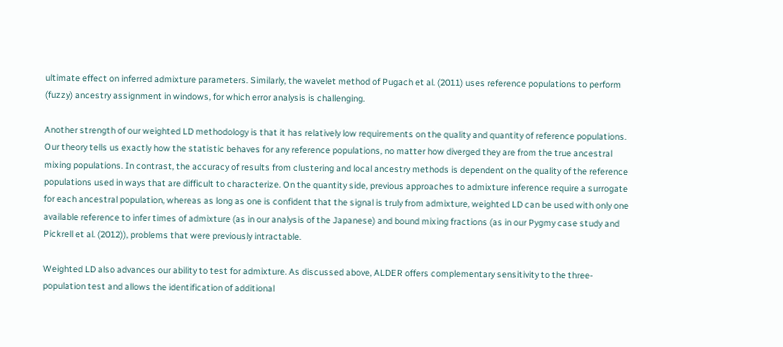ultimate effect on inferred admixture parameters. Similarly, the wavelet method of Pugach et al. (2011) uses reference populations to perform (fuzzy) ancestry assignment in windows, for which error analysis is challenging.

Another strength of our weighted LD methodology is that it has relatively low requirements on the quality and quantity of reference populations. Our theory tells us exactly how the statistic behaves for any reference populations, no matter how diverged they are from the true ancestral mixing populations. In contrast, the accuracy of results from clustering and local ancestry methods is dependent on the quality of the reference populations used in ways that are difficult to characterize. On the quantity side, previous approaches to admixture inference require a surrogate for each ancestral population, whereas as long as one is confident that the signal is truly from admixture, weighted LD can be used with only one available reference to infer times of admixture (as in our analysis of the Japanese) and bound mixing fractions (as in our Pygmy case study and Pickrell et al. (2012)), problems that were previously intractable.

Weighted LD also advances our ability to test for admixture. As discussed above, ALDER offers complementary sensitivity to the three-population test and allows the identification of additional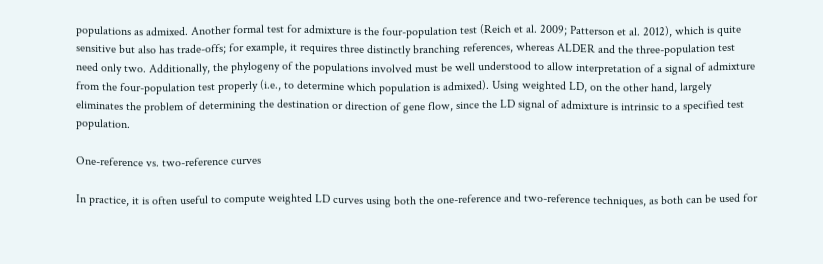populations as admixed. Another formal test for admixture is the four-population test (Reich et al. 2009; Patterson et al. 2012), which is quite sensitive but also has trade-offs; for example, it requires three distinctly branching references, whereas ALDER and the three-population test need only two. Additionally, the phylogeny of the populations involved must be well understood to allow interpretation of a signal of admixture from the four-population test properly (i.e., to determine which population is admixed). Using weighted LD, on the other hand, largely eliminates the problem of determining the destination or direction of gene flow, since the LD signal of admixture is intrinsic to a specified test population.

One-reference vs. two-reference curves

In practice, it is often useful to compute weighted LD curves using both the one-reference and two-reference techniques, as both can be used for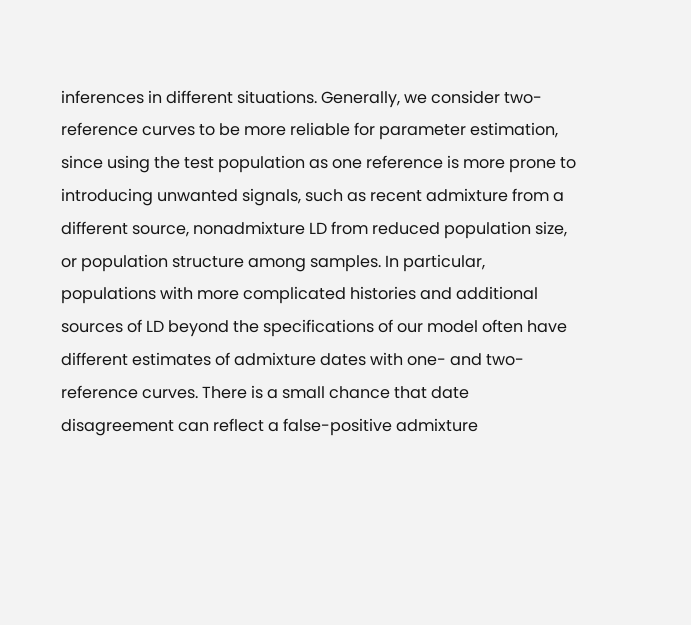inferences in different situations. Generally, we consider two-reference curves to be more reliable for parameter estimation, since using the test population as one reference is more prone to introducing unwanted signals, such as recent admixture from a different source, nonadmixture LD from reduced population size, or population structure among samples. In particular, populations with more complicated histories and additional sources of LD beyond the specifications of our model often have different estimates of admixture dates with one- and two-reference curves. There is a small chance that date disagreement can reflect a false-positive admixture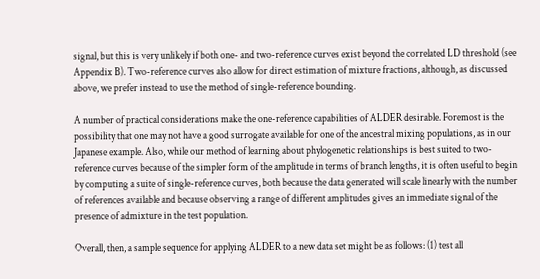signal, but this is very unlikely if both one- and two-reference curves exist beyond the correlated LD threshold (see Appendix B). Two-reference curves also allow for direct estimation of mixture fractions, although, as discussed above, we prefer instead to use the method of single-reference bounding.

A number of practical considerations make the one-reference capabilities of ALDER desirable. Foremost is the possibility that one may not have a good surrogate available for one of the ancestral mixing populations, as in our Japanese example. Also, while our method of learning about phylogenetic relationships is best suited to two-reference curves because of the simpler form of the amplitude in terms of branch lengths, it is often useful to begin by computing a suite of single-reference curves, both because the data generated will scale linearly with the number of references available and because observing a range of different amplitudes gives an immediate signal of the presence of admixture in the test population.

Overall, then, a sample sequence for applying ALDER to a new data set might be as follows: (1) test all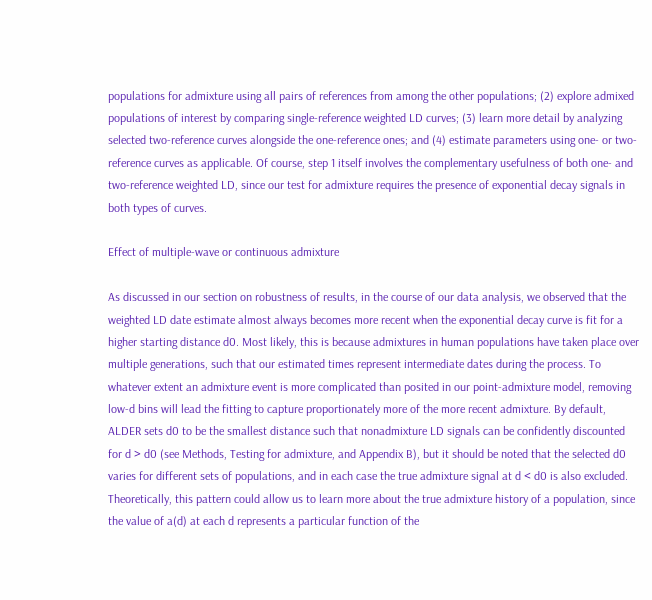populations for admixture using all pairs of references from among the other populations; (2) explore admixed populations of interest by comparing single-reference weighted LD curves; (3) learn more detail by analyzing selected two-reference curves alongside the one-reference ones; and (4) estimate parameters using one- or two-reference curves as applicable. Of course, step 1 itself involves the complementary usefulness of both one- and two-reference weighted LD, since our test for admixture requires the presence of exponential decay signals in both types of curves.

Effect of multiple-wave or continuous admixture

As discussed in our section on robustness of results, in the course of our data analysis, we observed that the weighted LD date estimate almost always becomes more recent when the exponential decay curve is fit for a higher starting distance d0. Most likely, this is because admixtures in human populations have taken place over multiple generations, such that our estimated times represent intermediate dates during the process. To whatever extent an admixture event is more complicated than posited in our point-admixture model, removing low-d bins will lead the fitting to capture proportionately more of the more recent admixture. By default, ALDER sets d0 to be the smallest distance such that nonadmixture LD signals can be confidently discounted for d > d0 (see Methods, Testing for admixture, and Appendix B), but it should be noted that the selected d0 varies for different sets of populations, and in each case the true admixture signal at d < d0 is also excluded. Theoretically, this pattern could allow us to learn more about the true admixture history of a population, since the value of a(d) at each d represents a particular function of the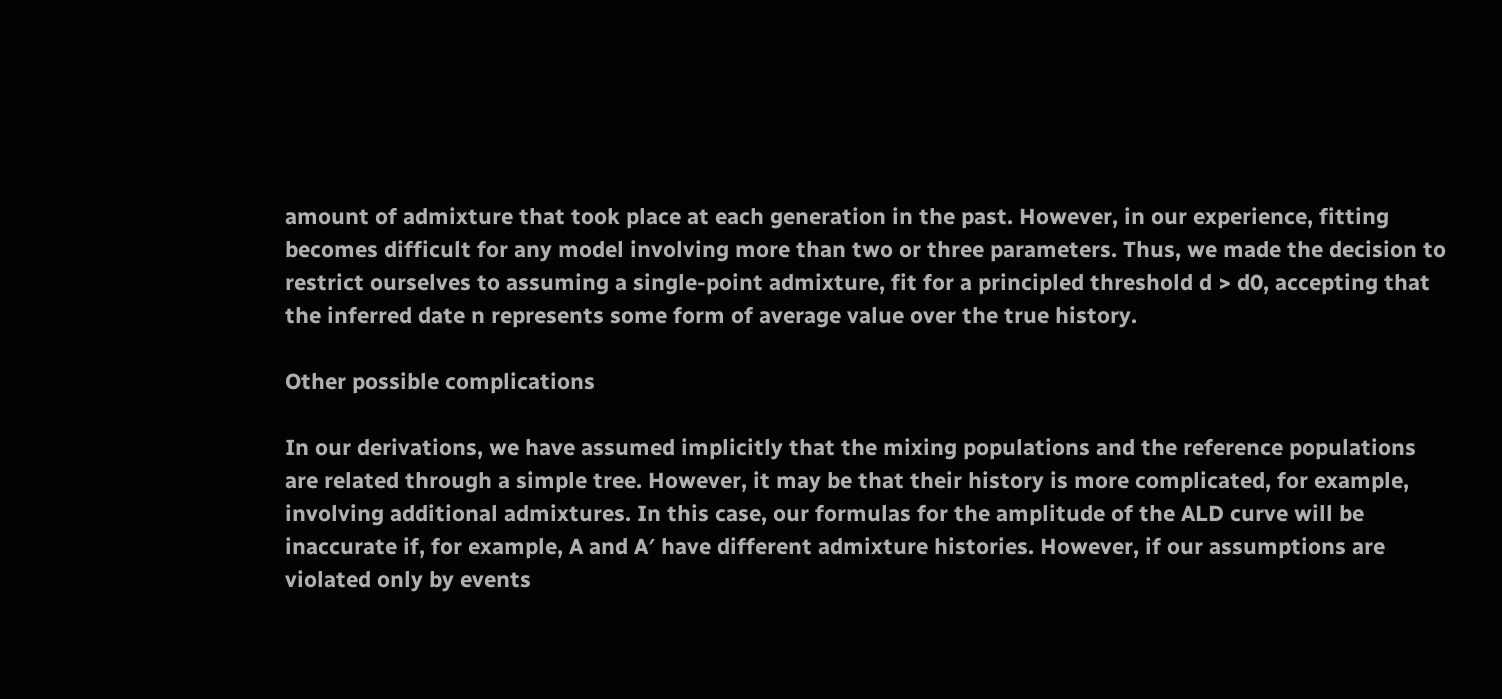amount of admixture that took place at each generation in the past. However, in our experience, fitting becomes difficult for any model involving more than two or three parameters. Thus, we made the decision to restrict ourselves to assuming a single-point admixture, fit for a principled threshold d > d0, accepting that the inferred date n represents some form of average value over the true history.

Other possible complications

In our derivations, we have assumed implicitly that the mixing populations and the reference populations are related through a simple tree. However, it may be that their history is more complicated, for example, involving additional admixtures. In this case, our formulas for the amplitude of the ALD curve will be inaccurate if, for example, A and A′ have different admixture histories. However, if our assumptions are violated only by events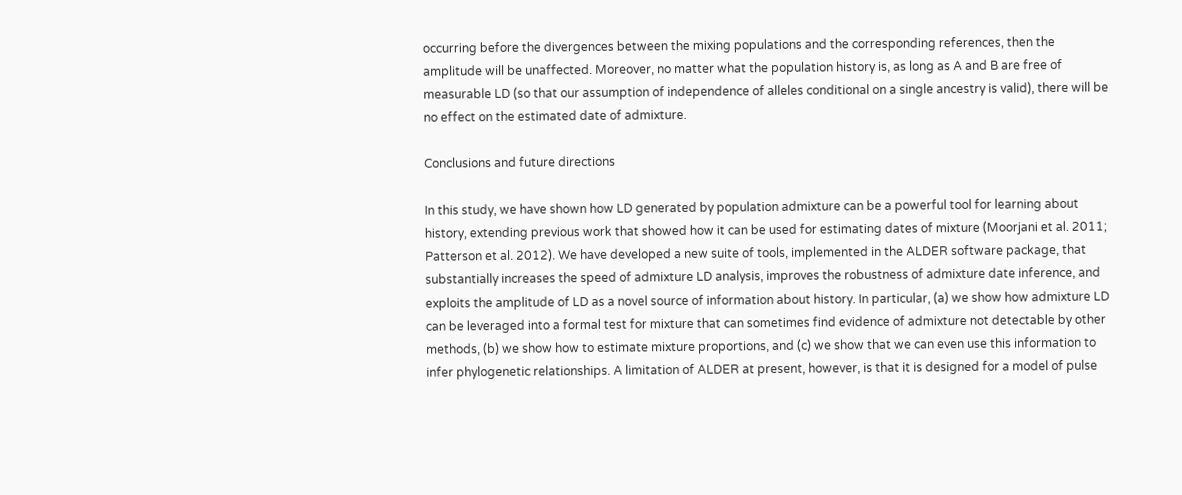occurring before the divergences between the mixing populations and the corresponding references, then the amplitude will be unaffected. Moreover, no matter what the population history is, as long as A and B are free of measurable LD (so that our assumption of independence of alleles conditional on a single ancestry is valid), there will be no effect on the estimated date of admixture.

Conclusions and future directions

In this study, we have shown how LD generated by population admixture can be a powerful tool for learning about history, extending previous work that showed how it can be used for estimating dates of mixture (Moorjani et al. 2011; Patterson et al. 2012). We have developed a new suite of tools, implemented in the ALDER software package, that substantially increases the speed of admixture LD analysis, improves the robustness of admixture date inference, and exploits the amplitude of LD as a novel source of information about history. In particular, (a) we show how admixture LD can be leveraged into a formal test for mixture that can sometimes find evidence of admixture not detectable by other methods, (b) we show how to estimate mixture proportions, and (c) we show that we can even use this information to infer phylogenetic relationships. A limitation of ALDER at present, however, is that it is designed for a model of pulse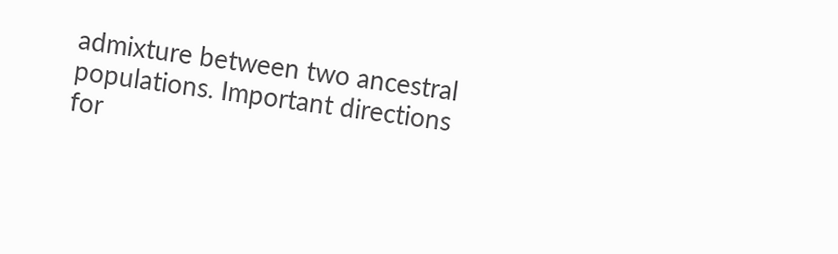admixture between two ancestral populations. Important directions for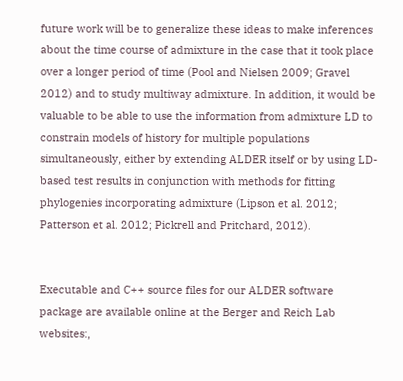future work will be to generalize these ideas to make inferences about the time course of admixture in the case that it took place over a longer period of time (Pool and Nielsen 2009; Gravel 2012) and to study multiway admixture. In addition, it would be valuable to be able to use the information from admixture LD to constrain models of history for multiple populations simultaneously, either by extending ALDER itself or by using LD-based test results in conjunction with methods for fitting phylogenies incorporating admixture (Lipson et al. 2012; Patterson et al. 2012; Pickrell and Pritchard, 2012).


Executable and C++ source files for our ALDER software package are available online at the Berger and Reich Lab websites:,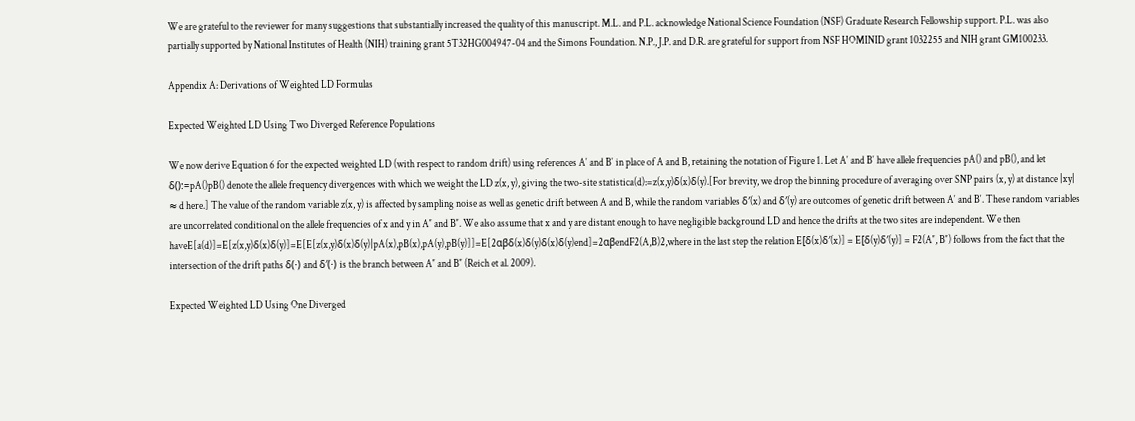We are grateful to the reviewer for many suggestions that substantially increased the quality of this manuscript. M.L. and P.L. acknowledge National Science Foundation (NSF) Graduate Research Fellowship support. P.L. was also partially supported by National Institutes of Health (NIH) training grant 5T32HG004947-04 and the Simons Foundation. N.P., J.P. and D.R. are grateful for support from NSF HOMINID grant 1032255 and NIH grant GM100233.

Appendix A: Derivations of Weighted LD Formulas

Expected Weighted LD Using Two Diverged Reference Populations

We now derive Equation 6 for the expected weighted LD (with respect to random drift) using references A′ and B′ in place of A and B, retaining the notation of Figure 1. Let A′ and B′ have allele frequencies pA() and pB(), and let δ():=pA()pB() denote the allele frequency divergences with which we weight the LD z(x, y), giving the two-site statistica(d):=z(x,y)δ(x)δ(y).[For brevity, we drop the binning procedure of averaging over SNP pairs (x, y) at distance |xy| ≈ d here.] The value of the random variable z(x, y) is affected by sampling noise as well as genetic drift between A and B, while the random variables δ′(x) and δ′(y) are outcomes of genetic drift between A′ and B′. These random variables are uncorrelated conditional on the allele frequencies of x and y in A″ and B″. We also assume that x and y are distant enough to have negligible background LD and hence the drifts at the two sites are independent. We then haveE[a(d)]=E[z(x,y)δ(x)δ(y)]=E[E[z(x,y)δ(x)δ(y)|pA(x),pB(x),pA(y),pB(y)]]=E[2αβδ(x)δ(y)δ(x)δ(y)end]=2αβendF2(A,B)2,where in the last step the relation E[δ(x)δ′(x)] = E[δ(y)δ′(y)] = F2(A″, B″) follows from the fact that the intersection of the drift paths δ(⋅) and δ′(⋅) is the branch between A″ and B″ (Reich et al. 2009).

Expected Weighted LD Using One Diverged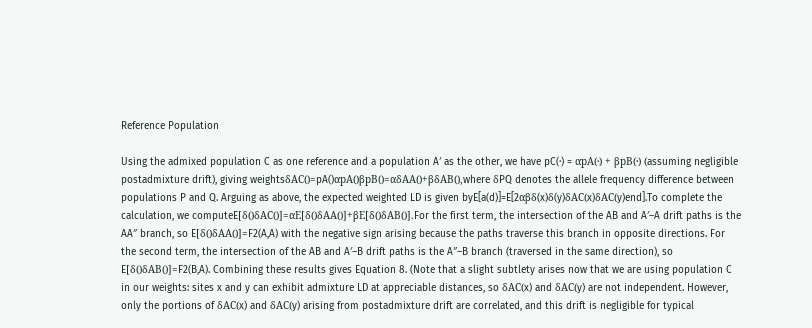Reference Population

Using the admixed population C as one reference and a population A′ as the other, we have pC(⋅) = αpA(⋅) + βpB(⋅) (assuming negligible postadmixture drift), giving weightsδAC()=pA()αpA()βpB()=αδAA()+βδAB(),where δPQ denotes the allele frequency difference between populations P and Q. Arguing as above, the expected weighted LD is given byE[a(d)]=E[2αβδ(x)δ(y)δAC(x)δAC(y)end].To complete the calculation, we computeE[δ()δAC()]=αE[δ()δAA()]+βE[δ()δAB()].For the first term, the intersection of the AB and A′–A drift paths is the AA″ branch, so E[δ()δAA()]=F2(A,A) with the negative sign arising because the paths traverse this branch in opposite directions. For the second term, the intersection of the AB and A′–B drift paths is the A″–B branch (traversed in the same direction), so E[δ()δAB()]=F2(B,A). Combining these results gives Equation 8. (Note that a slight subtlety arises now that we are using population C in our weights: sites x and y can exhibit admixture LD at appreciable distances, so δAC(x) and δAC(y) are not independent. However, only the portions of δAC(x) and δAC(y) arising from postadmixture drift are correlated, and this drift is negligible for typical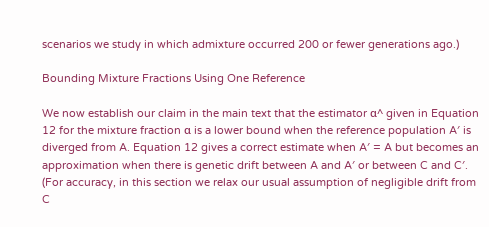scenarios we study in which admixture occurred 200 or fewer generations ago.)

Bounding Mixture Fractions Using One Reference

We now establish our claim in the main text that the estimator α^ given in Equation 12 for the mixture fraction α is a lower bound when the reference population A′ is diverged from A. Equation 12 gives a correct estimate when A′ = A but becomes an approximation when there is genetic drift between A and A′ or between C and C′. (For accuracy, in this section we relax our usual assumption of negligible drift from C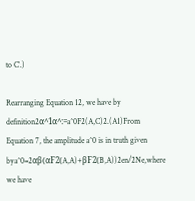to C′.)

Rearranging Equation 12, we have by definition2α^1α^:=a^0F2(A,C)2.(A1)From Equation 7, the amplitude a^0 is in truth given bya^0=2αβ(αF2(A,A)+βF2(B,A))2en/2Ne,where we have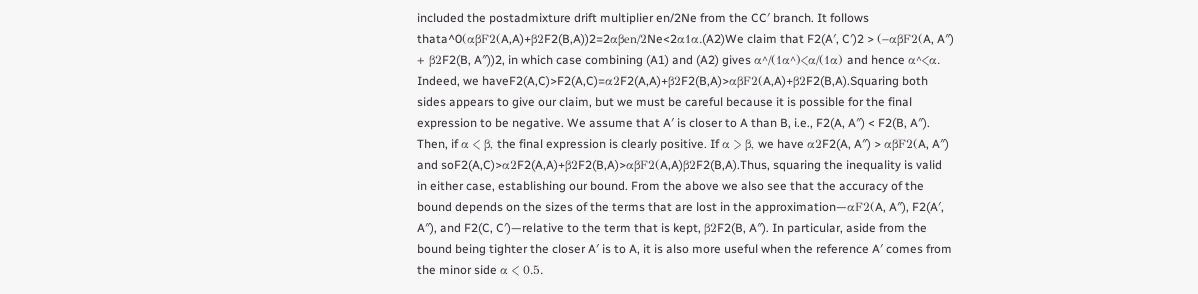included the postadmixture drift multiplier en/2Ne from the CC′ branch. It follows thata^0(αβF2(A,A)+β2F2(B,A))2=2αβen/2Ne<2α1α.(A2)We claim that F2(A′, C′)2 > (−αβF2(A, A″) + β2F2(B, A″))2, in which case combining (A1) and (A2) gives α^/(1α^)<α/(1α) and hence α^<α. Indeed, we haveF2(A,C)>F2(A,C)=α2F2(A,A)+β2F2(B,A)>αβF2(A,A)+β2F2(B,A).Squaring both sides appears to give our claim, but we must be careful because it is possible for the final expression to be negative. We assume that A′ is closer to A than B, i.e., F2(A, A″) < F2(B, A″). Then, if α < β, the final expression is clearly positive. If α > β, we have α2F2(A, A″) > αβF2(A, A″) and soF2(A,C)>α2F2(A,A)+β2F2(B,A)>αβF2(A,A)β2F2(B,A).Thus, squaring the inequality is valid in either case, establishing our bound. From the above we also see that the accuracy of the bound depends on the sizes of the terms that are lost in the approximation—αF2(A, A″), F2(A′, A″), and F2(C, C′)—relative to the term that is kept, β2F2(B, A″). In particular, aside from the bound being tighter the closer A′ is to A, it is also more useful when the reference A′ comes from the minor side α < 0.5.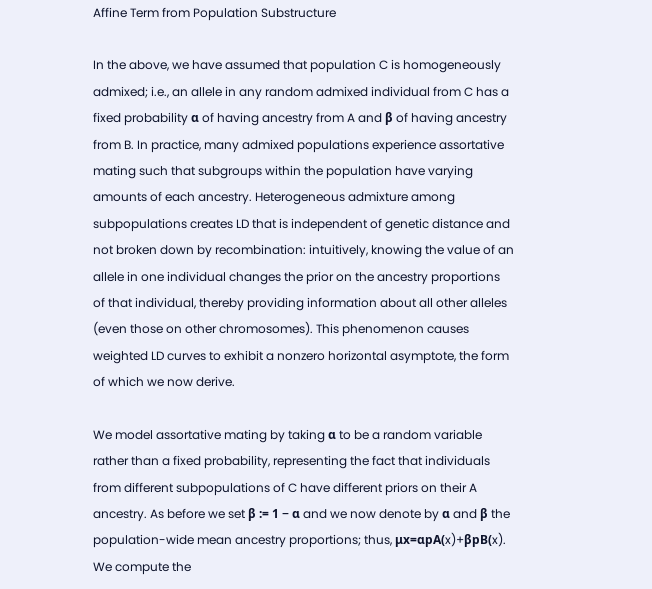Affine Term from Population Substructure

In the above, we have assumed that population C is homogeneously admixed; i.e., an allele in any random admixed individual from C has a fixed probability α of having ancestry from A and β of having ancestry from B. In practice, many admixed populations experience assortative mating such that subgroups within the population have varying amounts of each ancestry. Heterogeneous admixture among subpopulations creates LD that is independent of genetic distance and not broken down by recombination: intuitively, knowing the value of an allele in one individual changes the prior on the ancestry proportions of that individual, thereby providing information about all other alleles (even those on other chromosomes). This phenomenon causes weighted LD curves to exhibit a nonzero horizontal asymptote, the form of which we now derive.

We model assortative mating by taking α to be a random variable rather than a fixed probability, representing the fact that individuals from different subpopulations of C have different priors on their A ancestry. As before we set β := 1 − α and we now denote by α and β the population-wide mean ancestry proportions; thus, μx=αpA(x)+βpB(x). We compute the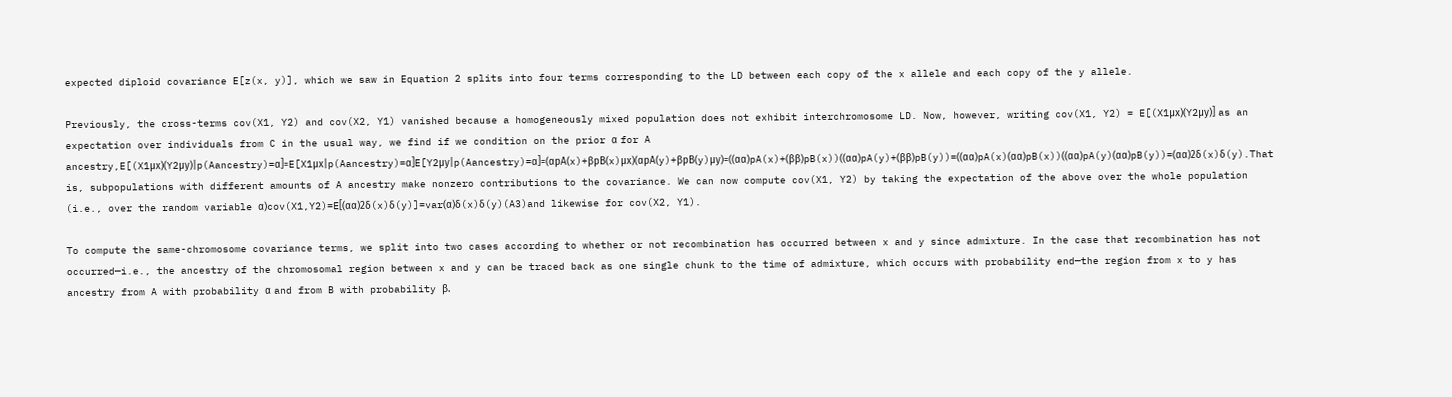expected diploid covariance E[z(x, y)], which we saw in Equation 2 splits into four terms corresponding to the LD between each copy of the x allele and each copy of the y allele.

Previously, the cross-terms cov(X1, Y2) and cov(X2, Y1) vanished because a homogeneously mixed population does not exhibit interchromosome LD. Now, however, writing cov(X1, Y2) = E[(X1μx)(Y2μy)] as an expectation over individuals from C in the usual way, we find if we condition on the prior α for A ancestry,E[(X1μx)(Y2μy)|p(Aancestry)=α]=E[X1μx|p(Aancestry)=α]E[Y2μy|p(Aancestry)=α]=(αpA(x)+βpB(x)μx)(αpA(y)+βpB(y)μy)=((αα)pA(x)+(ββ)pB(x))((αα)pA(y)+(ββ)pB(y))=((αα)pA(x)(αα)pB(x))((αα)pA(y)(αα)pB(y))=(αα)2δ(x)δ(y).That is, subpopulations with different amounts of A ancestry make nonzero contributions to the covariance. We can now compute cov(X1, Y2) by taking the expectation of the above over the whole population (i.e., over the random variable α)cov(X1,Y2)=E[(αα)2δ(x)δ(y)]=var(α)δ(x)δ(y)(A3)and likewise for cov(X2, Y1).

To compute the same-chromosome covariance terms, we split into two cases according to whether or not recombination has occurred between x and y since admixture. In the case that recombination has not occurred—i.e., the ancestry of the chromosomal region between x and y can be traced back as one single chunk to the time of admixture, which occurs with probability end—the region from x to y has ancestry from A with probability α and from B with probability β.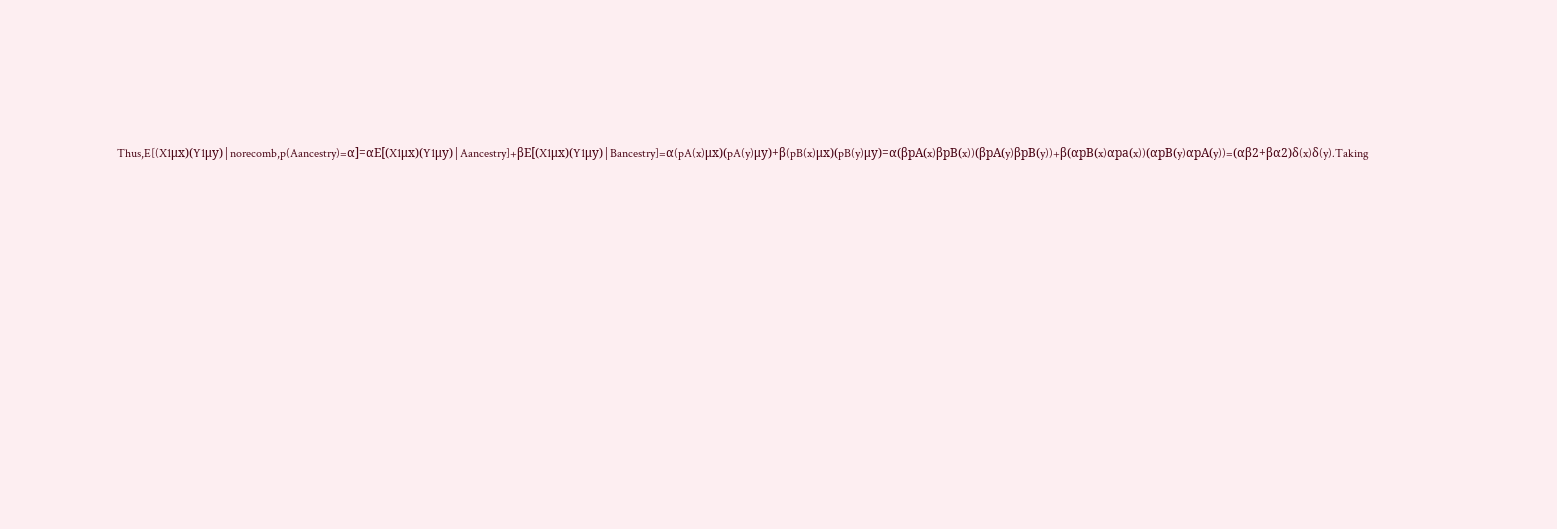Thus,E[(X1μx)(Y1μy)|norecomb,p(Aancestry)=α]=αE[(X1μx)(Y1μy)|Aancestry]+βE[(X1μx)(Y1μy)|Bancestry]=α(pA(x)μx)(pA(y)μy)+β(pB(x)μx)(pB(y)μy)=α(βpA(x)βpB(x))(βpA(y)βpB(y))+β(αpB(x)αpa(x))(αpB(y)αpA(y))=(αβ2+βα2)δ(x)δ(y).Taking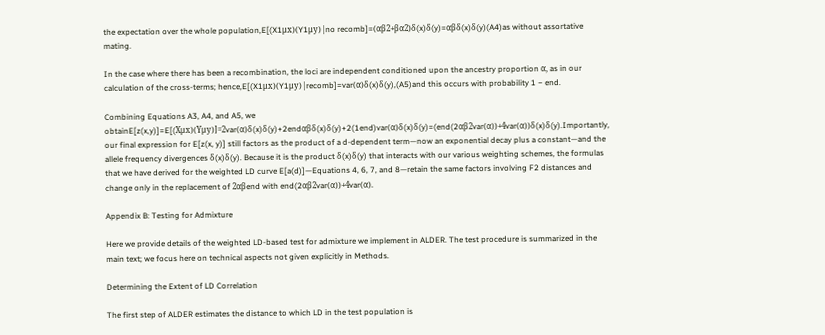the expectation over the whole population,E[(X1μx)(Y1μy)|no recomb]=(αβ2+βα2)δ(x)δ(y)=αβδ(x)δ(y)(A4)as without assortative mating.

In the case where there has been a recombination, the loci are independent conditioned upon the ancestry proportion α, as in our calculation of the cross-terms; hence,E[(X1μx)(Y1μy)|recomb]=var(α)δ(x)δ(y),(A5)and this occurs with probability 1 − end.

Combining Equations A3, A4, and A5, we obtainE[z(x,y)]=E[(Xμx)(Yμy)]=2var(α)δ(x)δ(y)+2endαβδ(x)δ(y)+2(1end)var(α)δ(x)δ(y)=(end(2αβ2var(α))+4var(α))δ(x)δ(y).Importantly, our final expression for E[z(x, y)] still factors as the product of a d-dependent term—now an exponential decay plus a constant—and the allele frequency divergences δ(x)δ(y). Because it is the product δ(x)δ(y) that interacts with our various weighting schemes, the formulas that we have derived for the weighted LD curve E[a(d)]—Equations 4, 6, 7, and 8—retain the same factors involving F2 distances and change only in the replacement of 2αβend with end(2αβ2var(α))+4var(α).

Appendix B: Testing for Admixture

Here we provide details of the weighted LD-based test for admixture we implement in ALDER. The test procedure is summarized in the main text; we focus here on technical aspects not given explicitly in Methods.

Determining the Extent of LD Correlation

The first step of ALDER estimates the distance to which LD in the test population is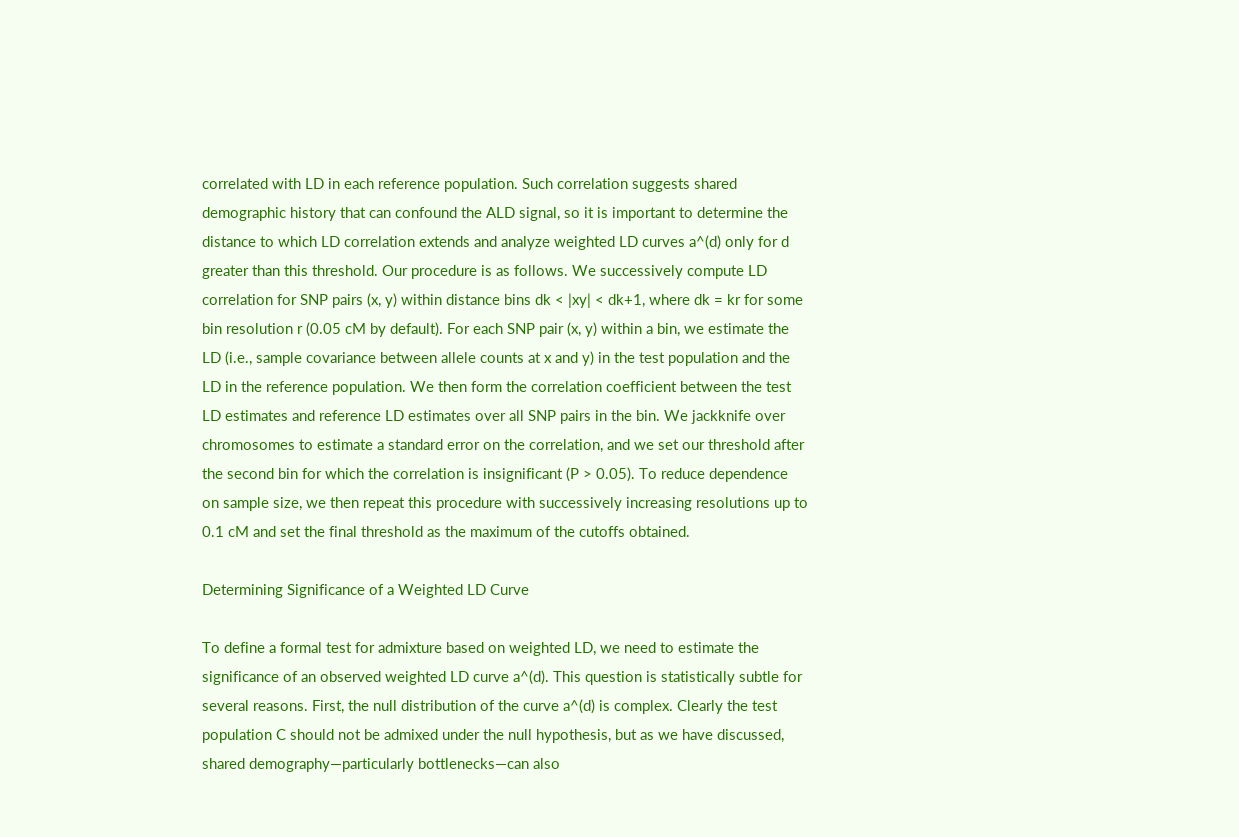correlated with LD in each reference population. Such correlation suggests shared demographic history that can confound the ALD signal, so it is important to determine the distance to which LD correlation extends and analyze weighted LD curves a^(d) only for d greater than this threshold. Our procedure is as follows. We successively compute LD correlation for SNP pairs (x, y) within distance bins dk < |xy| < dk+1, where dk = kr for some bin resolution r (0.05 cM by default). For each SNP pair (x, y) within a bin, we estimate the LD (i.e., sample covariance between allele counts at x and y) in the test population and the LD in the reference population. We then form the correlation coefficient between the test LD estimates and reference LD estimates over all SNP pairs in the bin. We jackknife over chromosomes to estimate a standard error on the correlation, and we set our threshold after the second bin for which the correlation is insignificant (P > 0.05). To reduce dependence on sample size, we then repeat this procedure with successively increasing resolutions up to 0.1 cM and set the final threshold as the maximum of the cutoffs obtained.

Determining Significance of a Weighted LD Curve

To define a formal test for admixture based on weighted LD, we need to estimate the significance of an observed weighted LD curve a^(d). This question is statistically subtle for several reasons. First, the null distribution of the curve a^(d) is complex. Clearly the test population C should not be admixed under the null hypothesis, but as we have discussed, shared demography—particularly bottlenecks—can also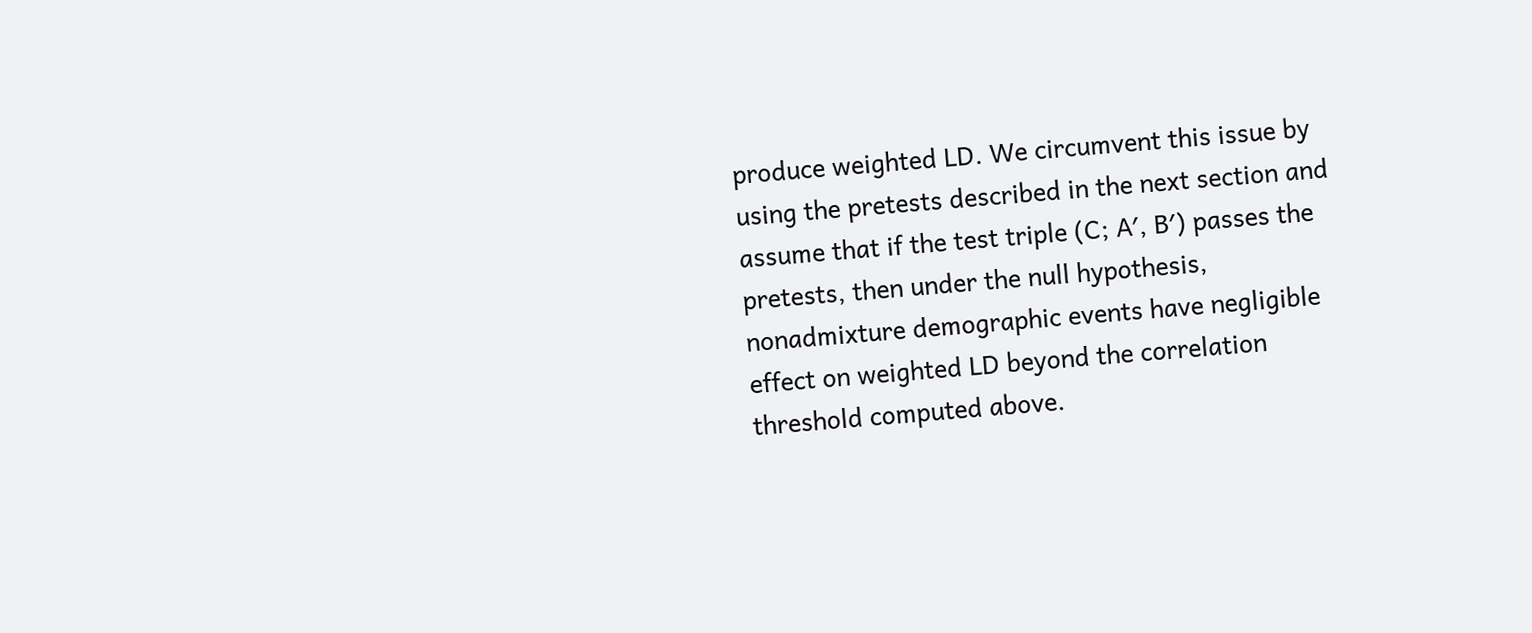produce weighted LD. We circumvent this issue by using the pretests described in the next section and assume that if the test triple (C; A′, B′) passes the pretests, then under the null hypothesis, nonadmixture demographic events have negligible effect on weighted LD beyond the correlation threshold computed above.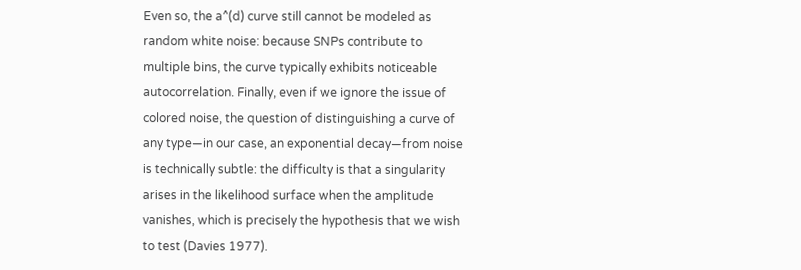Even so, the a^(d) curve still cannot be modeled as random white noise: because SNPs contribute to multiple bins, the curve typically exhibits noticeable autocorrelation. Finally, even if we ignore the issue of colored noise, the question of distinguishing a curve of any type—in our case, an exponential decay—from noise is technically subtle: the difficulty is that a singularity arises in the likelihood surface when the amplitude vanishes, which is precisely the hypothesis that we wish to test (Davies 1977).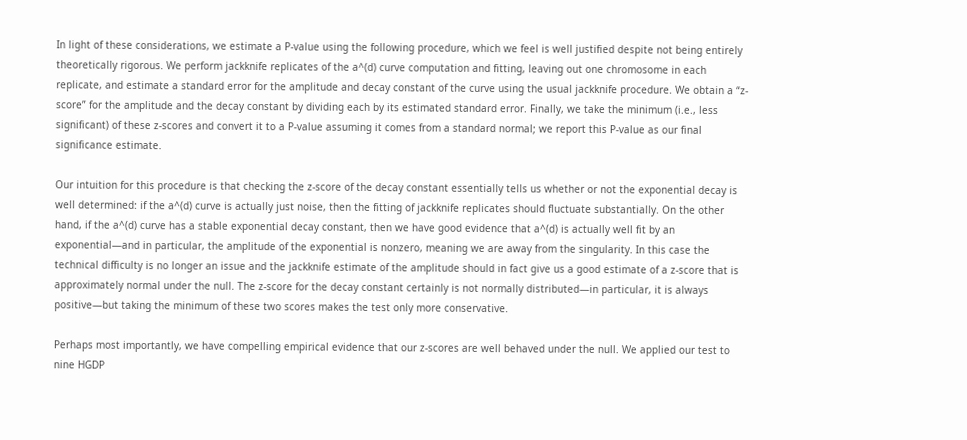In light of these considerations, we estimate a P-value using the following procedure, which we feel is well justified despite not being entirely theoretically rigorous. We perform jackknife replicates of the a^(d) curve computation and fitting, leaving out one chromosome in each replicate, and estimate a standard error for the amplitude and decay constant of the curve using the usual jackknife procedure. We obtain a “z-score” for the amplitude and the decay constant by dividing each by its estimated standard error. Finally, we take the minimum (i.e., less significant) of these z-scores and convert it to a P-value assuming it comes from a standard normal; we report this P-value as our final significance estimate.

Our intuition for this procedure is that checking the z-score of the decay constant essentially tells us whether or not the exponential decay is well determined: if the a^(d) curve is actually just noise, then the fitting of jackknife replicates should fluctuate substantially. On the other hand, if the a^(d) curve has a stable exponential decay constant, then we have good evidence that a^(d) is actually well fit by an exponential—and in particular, the amplitude of the exponential is nonzero, meaning we are away from the singularity. In this case the technical difficulty is no longer an issue and the jackknife estimate of the amplitude should in fact give us a good estimate of a z-score that is approximately normal under the null. The z-score for the decay constant certainly is not normally distributed—in particular, it is always positive—but taking the minimum of these two scores makes the test only more conservative.

Perhaps most importantly, we have compelling empirical evidence that our z-scores are well behaved under the null. We applied our test to nine HGDP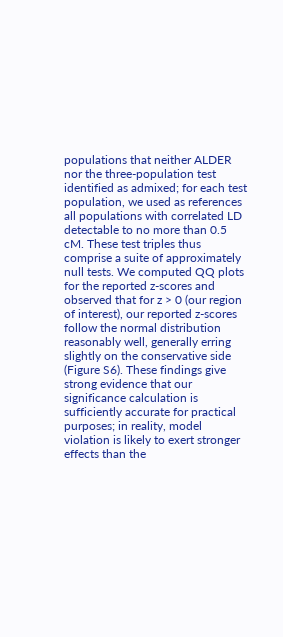populations that neither ALDER nor the three-population test identified as admixed; for each test population, we used as references all populations with correlated LD detectable to no more than 0.5 cM. These test triples thus comprise a suite of approximately null tests. We computed QQ plots for the reported z-scores and observed that for z > 0 (our region of interest), our reported z-scores follow the normal distribution reasonably well, generally erring slightly on the conservative side (Figure S6). These findings give strong evidence that our significance calculation is sufficiently accurate for practical purposes; in reality, model violation is likely to exert stronger effects than the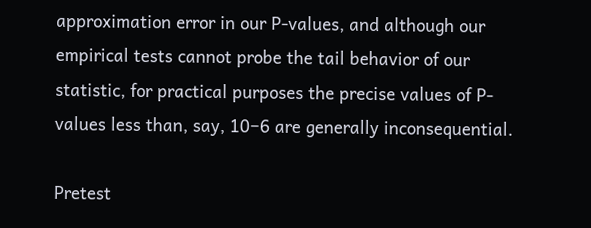approximation error in our P-values, and although our empirical tests cannot probe the tail behavior of our statistic, for practical purposes the precise values of P-values less than, say, 10−6 are generally inconsequential.

Pretest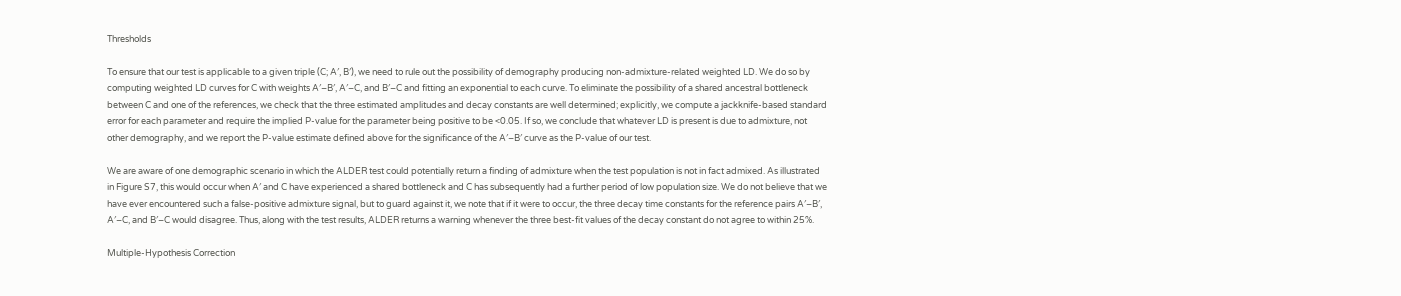Thresholds

To ensure that our test is applicable to a given triple (C; A′, B′), we need to rule out the possibility of demography producing non-admixture-related weighted LD. We do so by computing weighted LD curves for C with weights A′–B′, A′–C, and B′–C and fitting an exponential to each curve. To eliminate the possibility of a shared ancestral bottleneck between C and one of the references, we check that the three estimated amplitudes and decay constants are well determined; explicitly, we compute a jackknife-based standard error for each parameter and require the implied P-value for the parameter being positive to be <0.05. If so, we conclude that whatever LD is present is due to admixture, not other demography, and we report the P-value estimate defined above for the significance of the A′–B′ curve as the P-value of our test.

We are aware of one demographic scenario in which the ALDER test could potentially return a finding of admixture when the test population is not in fact admixed. As illustrated in Figure S7, this would occur when A′ and C have experienced a shared bottleneck and C has subsequently had a further period of low population size. We do not believe that we have ever encountered such a false-positive admixture signal, but to guard against it, we note that if it were to occur, the three decay time constants for the reference pairs A′–B′, A′–C, and B′–C would disagree. Thus, along with the test results, ALDER returns a warning whenever the three best-fit values of the decay constant do not agree to within 25%.

Multiple-Hypothesis Correction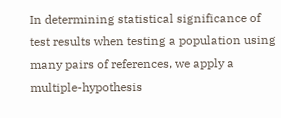In determining statistical significance of test results when testing a population using many pairs of references, we apply a multiple-hypothesis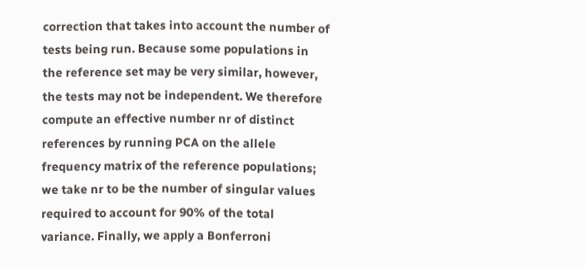correction that takes into account the number of tests being run. Because some populations in the reference set may be very similar, however, the tests may not be independent. We therefore compute an effective number nr of distinct references by running PCA on the allele frequency matrix of the reference populations; we take nr to be the number of singular values required to account for 90% of the total variance. Finally, we apply a Bonferroni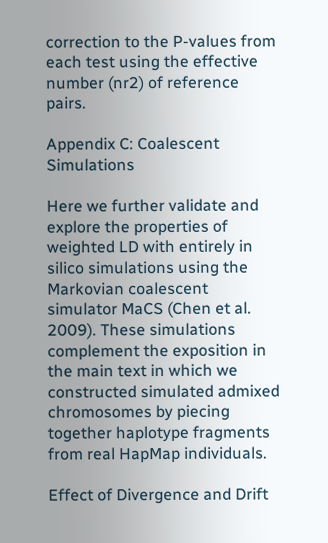correction to the P-values from each test using the effective number (nr2) of reference pairs.

Appendix C: Coalescent Simulations

Here we further validate and explore the properties of weighted LD with entirely in silico simulations using the Markovian coalescent simulator MaCS (Chen et al. 2009). These simulations complement the exposition in the main text in which we constructed simulated admixed chromosomes by piecing together haplotype fragments from real HapMap individuals.

Effect of Divergence and Drift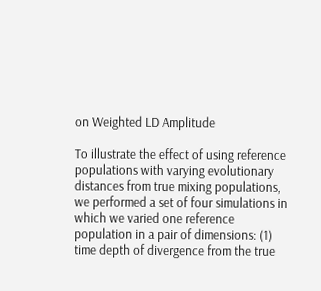on Weighted LD Amplitude

To illustrate the effect of using reference populations with varying evolutionary distances from true mixing populations, we performed a set of four simulations in which we varied one reference population in a pair of dimensions: (1) time depth of divergence from the true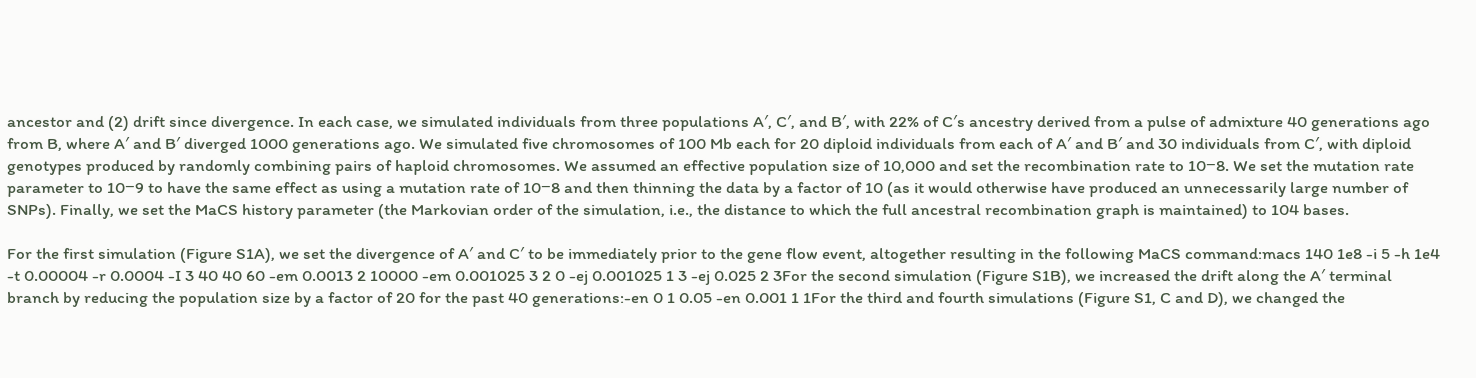ancestor and (2) drift since divergence. In each case, we simulated individuals from three populations A′, C′, and B′, with 22% of C′s ancestry derived from a pulse of admixture 40 generations ago from B, where A′ and B′ diverged 1000 generations ago. We simulated five chromosomes of 100 Mb each for 20 diploid individuals from each of A′ and B′ and 30 individuals from C′, with diploid genotypes produced by randomly combining pairs of haploid chromosomes. We assumed an effective population size of 10,000 and set the recombination rate to 10−8. We set the mutation rate parameter to 10−9 to have the same effect as using a mutation rate of 10−8 and then thinning the data by a factor of 10 (as it would otherwise have produced an unnecessarily large number of SNPs). Finally, we set the MaCS history parameter (the Markovian order of the simulation, i.e., the distance to which the full ancestral recombination graph is maintained) to 104 bases.

For the first simulation (Figure S1A), we set the divergence of A′ and C′ to be immediately prior to the gene flow event, altogether resulting in the following MaCS command:macs 140 1e8 -i 5 -h 1e4 -t 0.00004 -r 0.0004 -I 3 40 40 60 -em 0.0013 2 10000 -em 0.001025 3 2 0 -ej 0.001025 1 3 -ej 0.025 2 3For the second simulation (Figure S1B), we increased the drift along the A′ terminal branch by reducing the population size by a factor of 20 for the past 40 generations:-en 0 1 0.05 -en 0.001 1 1For the third and fourth simulations (Figure S1, C and D), we changed the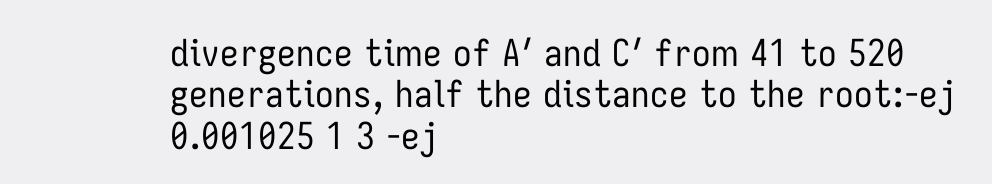divergence time of A′ and C′ from 41 to 520 generations, half the distance to the root:-ej 0.001025 1 3 -ej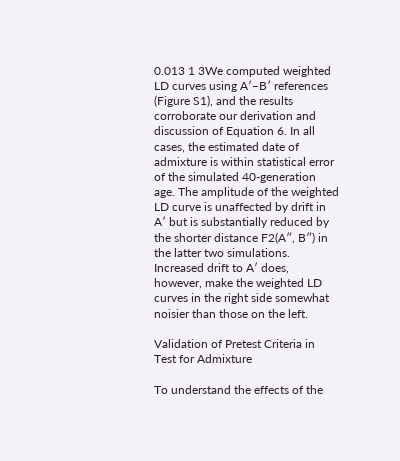0.013 1 3We computed weighted LD curves using A′–B′ references (Figure S1), and the results corroborate our derivation and discussion of Equation 6. In all cases, the estimated date of admixture is within statistical error of the simulated 40-generation age. The amplitude of the weighted LD curve is unaffected by drift in A′ but is substantially reduced by the shorter distance F2(A″, B″) in the latter two simulations. Increased drift to A′ does, however, make the weighted LD curves in the right side somewhat noisier than those on the left.

Validation of Pretest Criteria in Test for Admixture

To understand the effects of the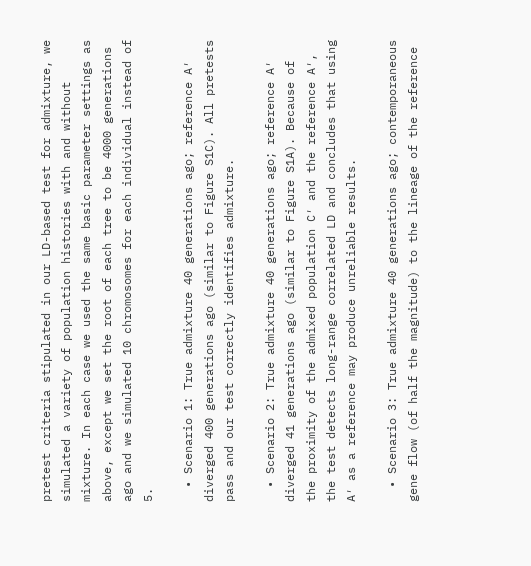pretest criteria stipulated in our LD-based test for admixture, we simulated a variety of population histories with and without mixture. In each case we used the same basic parameter settings as above, except we set the root of each tree to be 4000 generations ago and we simulated 10 chromosomes for each individual instead of 5.

  • Scenario 1: True admixture 40 generations ago; reference A′ diverged 400 generations ago (similar to Figure S1C). All pretests pass and our test correctly identifies admixture.

  • Scenario 2: True admixture 40 generations ago; reference A′ diverged 41 generations ago (similar to Figure S1A). Because of the proximity of the admixed population C′ and the reference A′, the test detects long-range correlated LD and concludes that using A′ as a reference may produce unreliable results.

  • Scenario 3: True admixture 40 generations ago; contemporaneous gene flow (of half the magnitude) to the lineage of the reference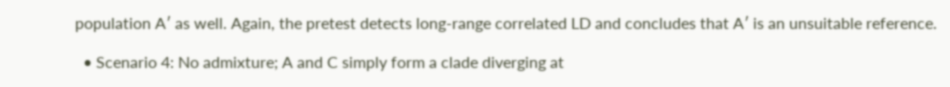population A′ as well. Again, the pretest detects long-range correlated LD and concludes that A′ is an unsuitable reference.

  • Scenario 4: No admixture; A and C simply form a clade diverging at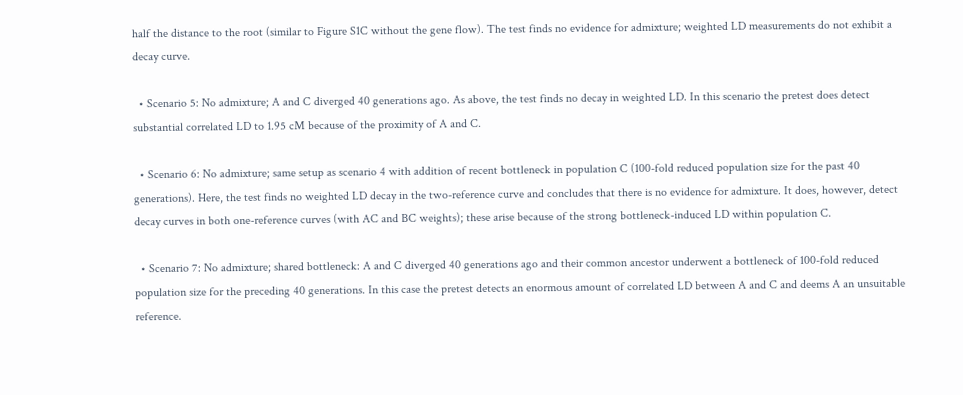half the distance to the root (similar to Figure S1C without the gene flow). The test finds no evidence for admixture; weighted LD measurements do not exhibit a decay curve.

  • Scenario 5: No admixture; A and C diverged 40 generations ago. As above, the test finds no decay in weighted LD. In this scenario the pretest does detect substantial correlated LD to 1.95 cM because of the proximity of A and C.

  • Scenario 6: No admixture; same setup as scenario 4 with addition of recent bottleneck in population C (100-fold reduced population size for the past 40 generations). Here, the test finds no weighted LD decay in the two-reference curve and concludes that there is no evidence for admixture. It does, however, detect decay curves in both one-reference curves (with AC and BC weights); these arise because of the strong bottleneck-induced LD within population C.

  • Scenario 7: No admixture; shared bottleneck: A and C diverged 40 generations ago and their common ancestor underwent a bottleneck of 100-fold reduced population size for the preceding 40 generations. In this case the pretest detects an enormous amount of correlated LD between A and C and deems A an unsuitable reference.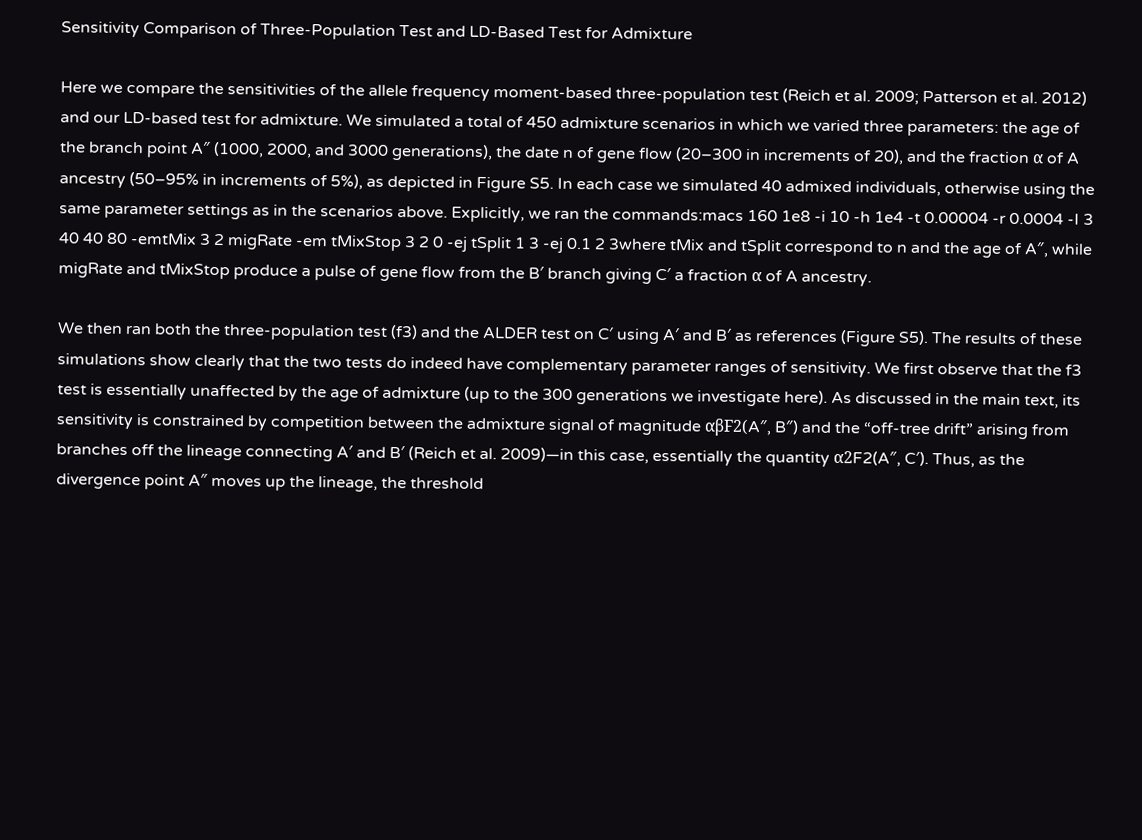Sensitivity Comparison of Three-Population Test and LD-Based Test for Admixture

Here we compare the sensitivities of the allele frequency moment-based three-population test (Reich et al. 2009; Patterson et al. 2012) and our LD-based test for admixture. We simulated a total of 450 admixture scenarios in which we varied three parameters: the age of the branch point A″ (1000, 2000, and 3000 generations), the date n of gene flow (20–300 in increments of 20), and the fraction α of A ancestry (50–95% in increments of 5%), as depicted in Figure S5. In each case we simulated 40 admixed individuals, otherwise using the same parameter settings as in the scenarios above. Explicitly, we ran the commands:macs 160 1e8 -i 10 -h 1e4 -t 0.00004 -r 0.0004 -I 3 40 40 80 -emtMix 3 2 migRate -em tMixStop 3 2 0 -ej tSplit 1 3 -ej 0.1 2 3where tMix and tSplit correspond to n and the age of A″, while migRate and tMixStop produce a pulse of gene flow from the B′ branch giving C′ a fraction α of A ancestry.

We then ran both the three-population test (f3) and the ALDER test on C′ using A′ and B′ as references (Figure S5). The results of these simulations show clearly that the two tests do indeed have complementary parameter ranges of sensitivity. We first observe that the f3 test is essentially unaffected by the age of admixture (up to the 300 generations we investigate here). As discussed in the main text, its sensitivity is constrained by competition between the admixture signal of magnitude αβF2(A″, B″) and the “off-tree drift” arising from branches off the lineage connecting A′ and B′ (Reich et al. 2009)—in this case, essentially the quantity α2F2(A″, C′). Thus, as the divergence point A″ moves up the lineage, the threshold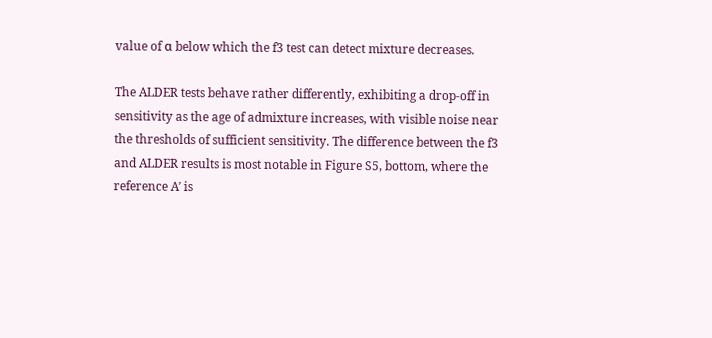value of α below which the f3 test can detect mixture decreases.

The ALDER tests behave rather differently, exhibiting a drop-off in sensitivity as the age of admixture increases, with visible noise near the thresholds of sufficient sensitivity. The difference between the f3 and ALDER results is most notable in Figure S5, bottom, where the reference A′ is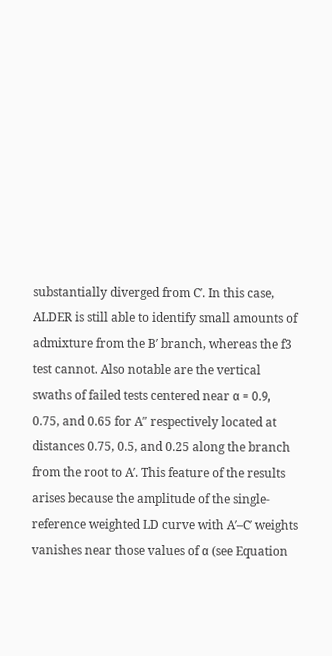substantially diverged from C′. In this case, ALDER is still able to identify small amounts of admixture from the B′ branch, whereas the f3 test cannot. Also notable are the vertical swaths of failed tests centered near α = 0.9, 0.75, and 0.65 for A″ respectively located at distances 0.75, 0.5, and 0.25 along the branch from the root to A′. This feature of the results arises because the amplitude of the single-reference weighted LD curve with A′–C′ weights vanishes near those values of α (see Equation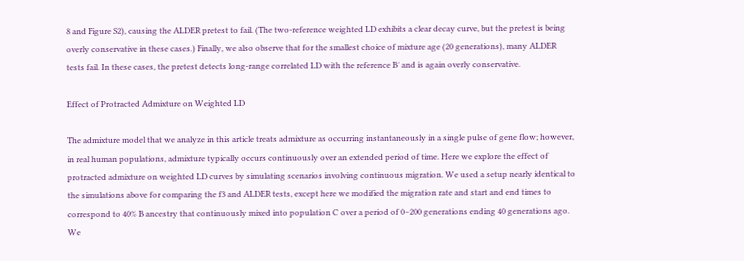8 and Figure S2), causing the ALDER pretest to fail. (The two-reference weighted LD exhibits a clear decay curve, but the pretest is being overly conservative in these cases.) Finally, we also observe that for the smallest choice of mixture age (20 generations), many ALDER tests fail. In these cases, the pretest detects long-range correlated LD with the reference B′ and is again overly conservative.

Effect of Protracted Admixture on Weighted LD

The admixture model that we analyze in this article treats admixture as occurring instantaneously in a single pulse of gene flow; however, in real human populations, admixture typically occurs continuously over an extended period of time. Here we explore the effect of protracted admixture on weighted LD curves by simulating scenarios involving continuous migration. We used a setup nearly identical to the simulations above for comparing the f3 and ALDER tests, except here we modified the migration rate and start and end times to correspond to 40% B ancestry that continuously mixed into population C over a period of 0–200 generations ending 40 generations ago. We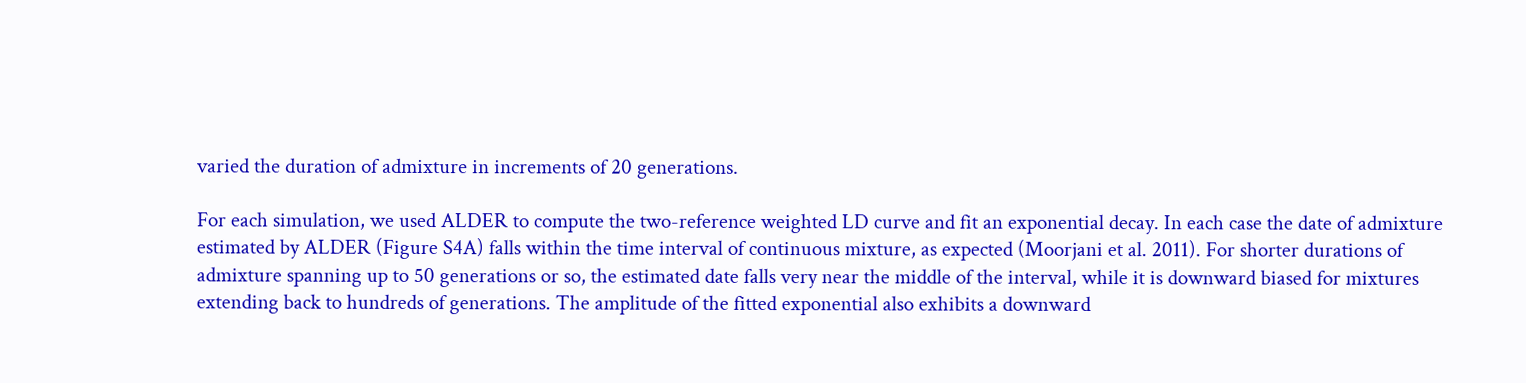varied the duration of admixture in increments of 20 generations.

For each simulation, we used ALDER to compute the two-reference weighted LD curve and fit an exponential decay. In each case the date of admixture estimated by ALDER (Figure S4A) falls within the time interval of continuous mixture, as expected (Moorjani et al. 2011). For shorter durations of admixture spanning up to 50 generations or so, the estimated date falls very near the middle of the interval, while it is downward biased for mixtures extending back to hundreds of generations. The amplitude of the fitted exponential also exhibits a downward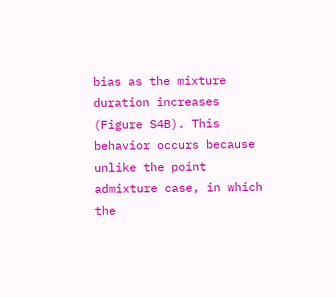bias as the mixture duration increases (Figure S4B). This behavior occurs because unlike the point admixture case, in which the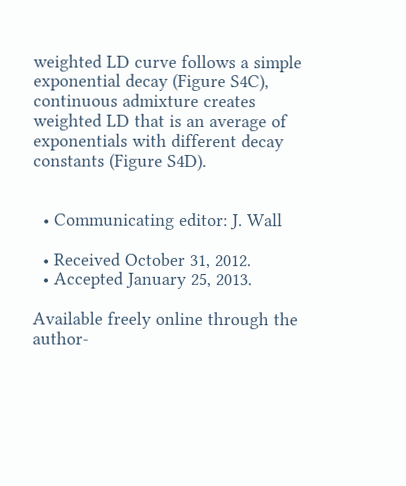weighted LD curve follows a simple exponential decay (Figure S4C), continuous admixture creates weighted LD that is an average of exponentials with different decay constants (Figure S4D).


  • Communicating editor: J. Wall

  • Received October 31, 2012.
  • Accepted January 25, 2013.

Available freely online through the author-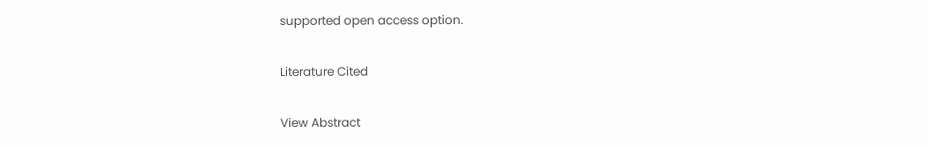supported open access option.

Literature Cited

View Abstract